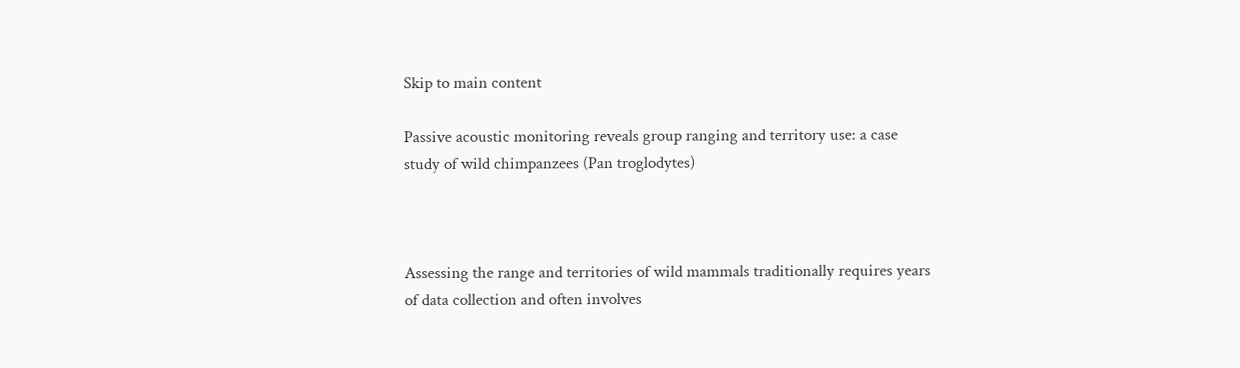Skip to main content

Passive acoustic monitoring reveals group ranging and territory use: a case study of wild chimpanzees (Pan troglodytes)



Assessing the range and territories of wild mammals traditionally requires years of data collection and often involves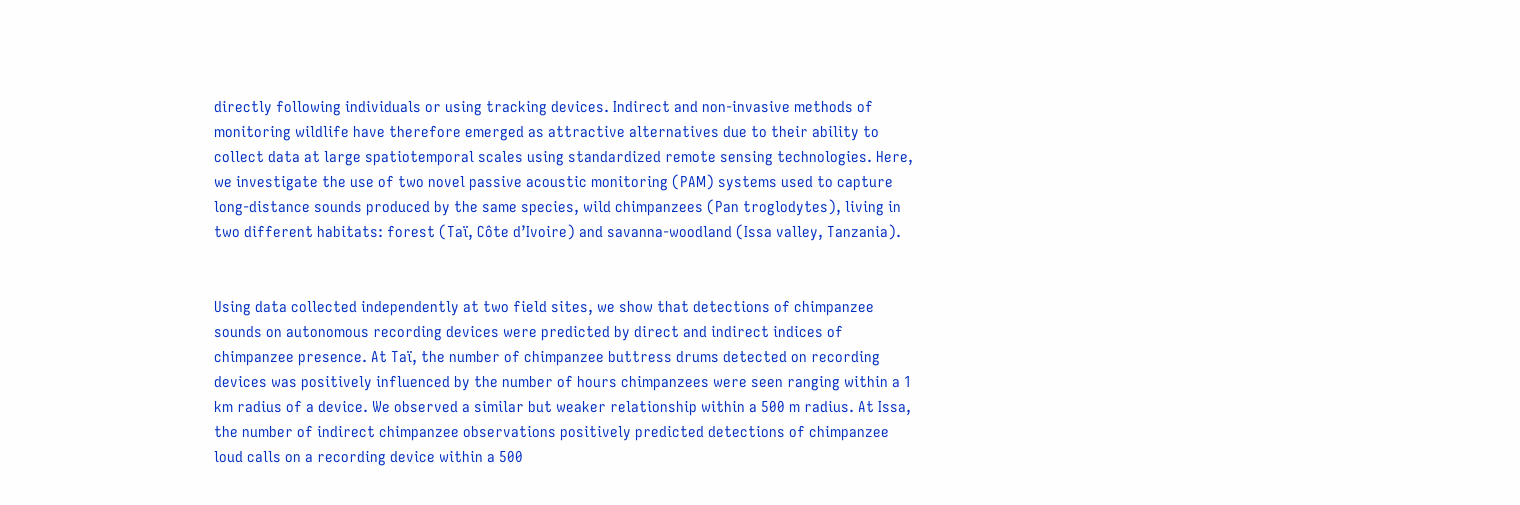directly following individuals or using tracking devices. Indirect and non-invasive methods of monitoring wildlife have therefore emerged as attractive alternatives due to their ability to collect data at large spatiotemporal scales using standardized remote sensing technologies. Here, we investigate the use of two novel passive acoustic monitoring (PAM) systems used to capture long-distance sounds produced by the same species, wild chimpanzees (Pan troglodytes), living in two different habitats: forest (Taï, Côte d’Ivoire) and savanna-woodland (Issa valley, Tanzania).


Using data collected independently at two field sites, we show that detections of chimpanzee sounds on autonomous recording devices were predicted by direct and indirect indices of chimpanzee presence. At Taï, the number of chimpanzee buttress drums detected on recording devices was positively influenced by the number of hours chimpanzees were seen ranging within a 1 km radius of a device. We observed a similar but weaker relationship within a 500 m radius. At Issa, the number of indirect chimpanzee observations positively predicted detections of chimpanzee loud calls on a recording device within a 500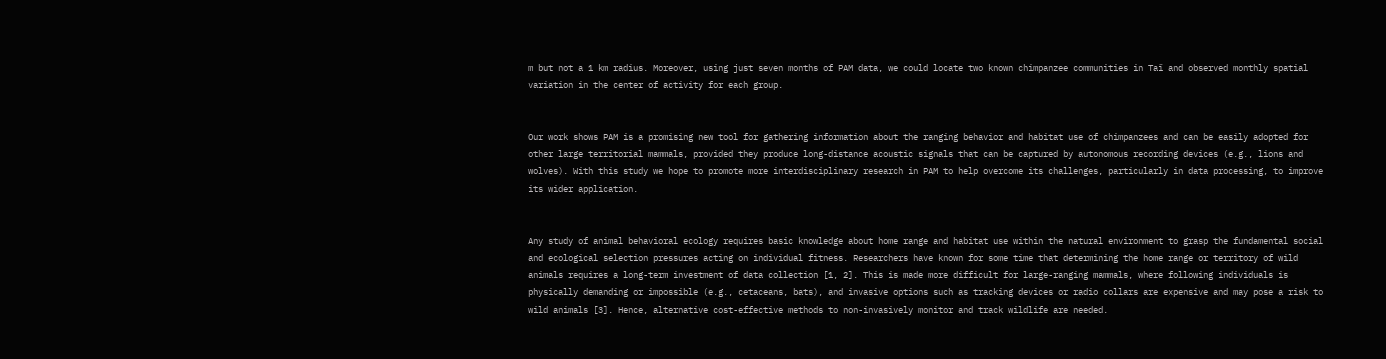m but not a 1 km radius. Moreover, using just seven months of PAM data, we could locate two known chimpanzee communities in Taï and observed monthly spatial variation in the center of activity for each group.


Our work shows PAM is a promising new tool for gathering information about the ranging behavior and habitat use of chimpanzees and can be easily adopted for other large territorial mammals, provided they produce long-distance acoustic signals that can be captured by autonomous recording devices (e.g., lions and wolves). With this study we hope to promote more interdisciplinary research in PAM to help overcome its challenges, particularly in data processing, to improve its wider application.


Any study of animal behavioral ecology requires basic knowledge about home range and habitat use within the natural environment to grasp the fundamental social and ecological selection pressures acting on individual fitness. Researchers have known for some time that determining the home range or territory of wild animals requires a long-term investment of data collection [1, 2]. This is made more difficult for large-ranging mammals, where following individuals is physically demanding or impossible (e.g., cetaceans, bats), and invasive options such as tracking devices or radio collars are expensive and may pose a risk to wild animals [3]. Hence, alternative cost-effective methods to non-invasively monitor and track wildlife are needed.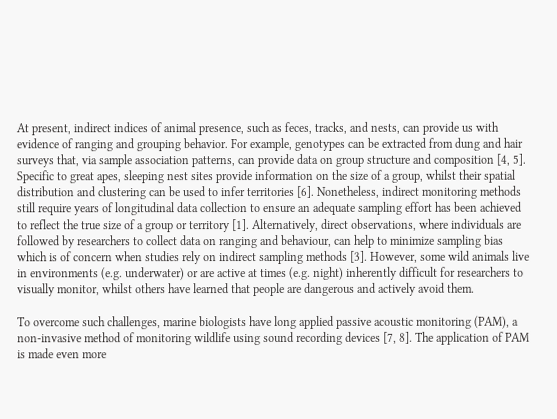At present, indirect indices of animal presence, such as feces, tracks, and nests, can provide us with evidence of ranging and grouping behavior. For example, genotypes can be extracted from dung and hair surveys that, via sample association patterns, can provide data on group structure and composition [4, 5]. Specific to great apes, sleeping nest sites provide information on the size of a group, whilst their spatial distribution and clustering can be used to infer territories [6]. Nonetheless, indirect monitoring methods still require years of longitudinal data collection to ensure an adequate sampling effort has been achieved to reflect the true size of a group or territory [1]. Alternatively, direct observations, where individuals are followed by researchers to collect data on ranging and behaviour, can help to minimize sampling bias which is of concern when studies rely on indirect sampling methods [3]. However, some wild animals live in environments (e.g. underwater) or are active at times (e.g. night) inherently difficult for researchers to visually monitor, whilst others have learned that people are dangerous and actively avoid them.

To overcome such challenges, marine biologists have long applied passive acoustic monitoring (PAM), a non-invasive method of monitoring wildlife using sound recording devices [7, 8]. The application of PAM is made even more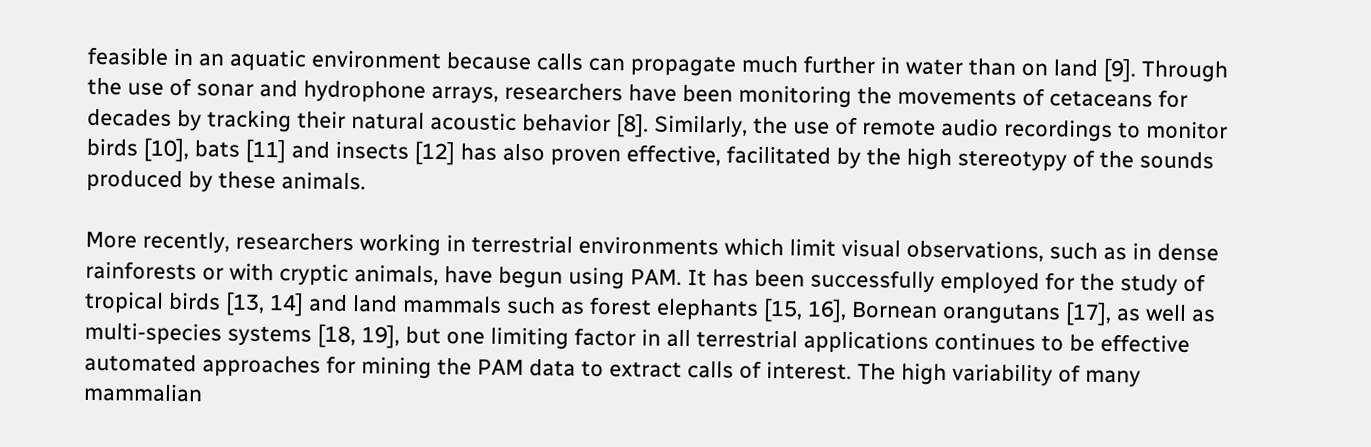feasible in an aquatic environment because calls can propagate much further in water than on land [9]. Through the use of sonar and hydrophone arrays, researchers have been monitoring the movements of cetaceans for decades by tracking their natural acoustic behavior [8]. Similarly, the use of remote audio recordings to monitor birds [10], bats [11] and insects [12] has also proven effective, facilitated by the high stereotypy of the sounds produced by these animals.

More recently, researchers working in terrestrial environments which limit visual observations, such as in dense rainforests or with cryptic animals, have begun using PAM. It has been successfully employed for the study of tropical birds [13, 14] and land mammals such as forest elephants [15, 16], Bornean orangutans [17], as well as multi-species systems [18, 19], but one limiting factor in all terrestrial applications continues to be effective automated approaches for mining the PAM data to extract calls of interest. The high variability of many mammalian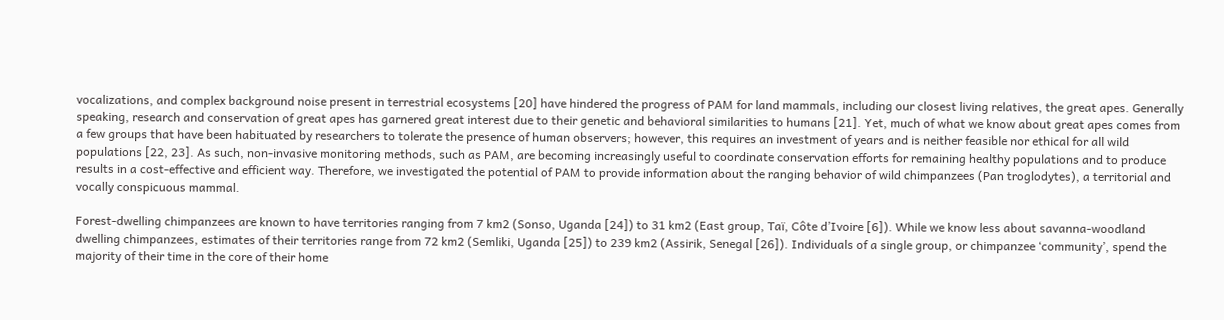vocalizations, and complex background noise present in terrestrial ecosystems [20] have hindered the progress of PAM for land mammals, including our closest living relatives, the great apes. Generally speaking, research and conservation of great apes has garnered great interest due to their genetic and behavioral similarities to humans [21]. Yet, much of what we know about great apes comes from a few groups that have been habituated by researchers to tolerate the presence of human observers; however, this requires an investment of years and is neither feasible nor ethical for all wild populations [22, 23]. As such, non-invasive monitoring methods, such as PAM, are becoming increasingly useful to coordinate conservation efforts for remaining healthy populations and to produce results in a cost-effective and efficient way. Therefore, we investigated the potential of PAM to provide information about the ranging behavior of wild chimpanzees (Pan troglodytes), a territorial and vocally conspicuous mammal.

Forest-dwelling chimpanzees are known to have territories ranging from 7 km2 (Sonso, Uganda [24]) to 31 km2 (East group, Taï, Côte d’Ivoire [6]). While we know less about savanna-woodland dwelling chimpanzees, estimates of their territories range from 72 km2 (Semliki, Uganda [25]) to 239 km2 (Assirik, Senegal [26]). Individuals of a single group, or chimpanzee ‘community’, spend the majority of their time in the core of their home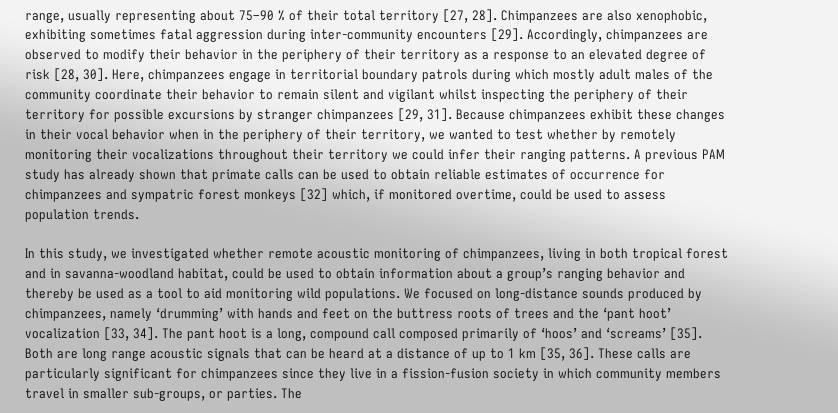range, usually representing about 75–90 % of their total territory [27, 28]. Chimpanzees are also xenophobic, exhibiting sometimes fatal aggression during inter-community encounters [29]. Accordingly, chimpanzees are observed to modify their behavior in the periphery of their territory as a response to an elevated degree of risk [28, 30]. Here, chimpanzees engage in territorial boundary patrols during which mostly adult males of the community coordinate their behavior to remain silent and vigilant whilst inspecting the periphery of their territory for possible excursions by stranger chimpanzees [29, 31]. Because chimpanzees exhibit these changes in their vocal behavior when in the periphery of their territory, we wanted to test whether by remotely monitoring their vocalizations throughout their territory we could infer their ranging patterns. A previous PAM study has already shown that primate calls can be used to obtain reliable estimates of occurrence for chimpanzees and sympatric forest monkeys [32] which, if monitored overtime, could be used to assess population trends.

In this study, we investigated whether remote acoustic monitoring of chimpanzees, living in both tropical forest and in savanna-woodland habitat, could be used to obtain information about a group’s ranging behavior and thereby be used as a tool to aid monitoring wild populations. We focused on long-distance sounds produced by chimpanzees, namely ‘drumming’ with hands and feet on the buttress roots of trees and the ‘pant hoot’ vocalization [33, 34]. The pant hoot is a long, compound call composed primarily of ‘hoos’ and ‘screams’ [35]. Both are long range acoustic signals that can be heard at a distance of up to 1 km [35, 36]. These calls are particularly significant for chimpanzees since they live in a fission-fusion society in which community members travel in smaller sub-groups, or parties. The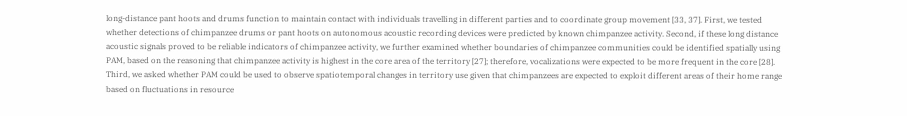long-distance pant hoots and drums function to maintain contact with individuals travelling in different parties and to coordinate group movement [33, 37]. First, we tested whether detections of chimpanzee drums or pant hoots on autonomous acoustic recording devices were predicted by known chimpanzee activity. Second, if these long distance acoustic signals proved to be reliable indicators of chimpanzee activity, we further examined whether boundaries of chimpanzee communities could be identified spatially using PAM, based on the reasoning that chimpanzee activity is highest in the core area of the territory [27]; therefore, vocalizations were expected to be more frequent in the core [28]. Third, we asked whether PAM could be used to observe spatiotemporal changes in territory use given that chimpanzees are expected to exploit different areas of their home range based on fluctuations in resource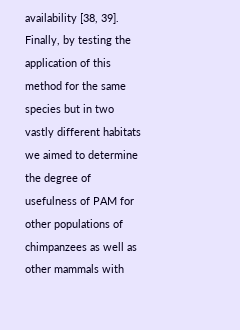availability [38, 39]. Finally, by testing the application of this method for the same species but in two vastly different habitats we aimed to determine the degree of usefulness of PAM for other populations of chimpanzees as well as other mammals with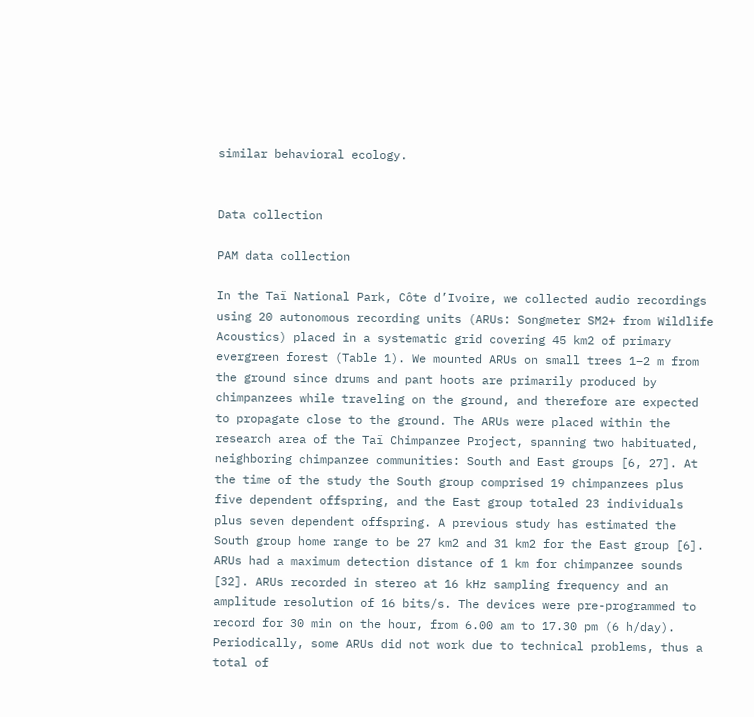similar behavioral ecology.


Data collection

PAM data collection

In the Taï National Park, Côte d’Ivoire, we collected audio recordings using 20 autonomous recording units (ARUs: Songmeter SM2+ from Wildlife Acoustics) placed in a systematic grid covering 45 km2 of primary evergreen forest (Table 1). We mounted ARUs on small trees 1–2 m from the ground since drums and pant hoots are primarily produced by chimpanzees while traveling on the ground, and therefore are expected to propagate close to the ground. The ARUs were placed within the research area of the Taï Chimpanzee Project, spanning two habituated, neighboring chimpanzee communities: South and East groups [6, 27]. At the time of the study the South group comprised 19 chimpanzees plus five dependent offspring, and the East group totaled 23 individuals plus seven dependent offspring. A previous study has estimated the South group home range to be 27 km2 and 31 km2 for the East group [6]. ARUs had a maximum detection distance of 1 km for chimpanzee sounds [32]. ARUs recorded in stereo at 16 kHz sampling frequency and an amplitude resolution of 16 bits/s. The devices were pre-programmed to record for 30 min on the hour, from 6.00 am to 17.30 pm (6 h/day). Periodically, some ARUs did not work due to technical problems, thus a total of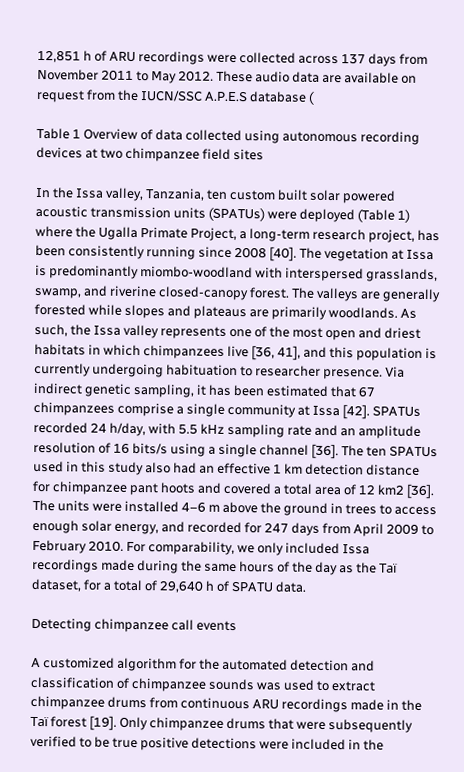12,851 h of ARU recordings were collected across 137 days from November 2011 to May 2012. These audio data are available on request from the IUCN/SSC A.P.E.S database (

Table 1 Overview of data collected using autonomous recording devices at two chimpanzee field sites

In the Issa valley, Tanzania, ten custom built solar powered acoustic transmission units (SPATUs) were deployed (Table 1) where the Ugalla Primate Project, a long-term research project, has been consistently running since 2008 [40]. The vegetation at Issa is predominantly miombo-woodland with interspersed grasslands, swamp, and riverine closed-canopy forest. The valleys are generally forested while slopes and plateaus are primarily woodlands. As such, the Issa valley represents one of the most open and driest habitats in which chimpanzees live [36, 41], and this population is currently undergoing habituation to researcher presence. Via indirect genetic sampling, it has been estimated that 67 chimpanzees comprise a single community at Issa [42]. SPATUs recorded 24 h/day, with 5.5 kHz sampling rate and an amplitude resolution of 16 bits/s using a single channel [36]. The ten SPATUs used in this study also had an effective 1 km detection distance for chimpanzee pant hoots and covered a total area of 12 km2 [36]. The units were installed 4–6 m above the ground in trees to access enough solar energy, and recorded for 247 days from April 2009 to February 2010. For comparability, we only included Issa recordings made during the same hours of the day as the Taï dataset, for a total of 29,640 h of SPATU data.

Detecting chimpanzee call events

A customized algorithm for the automated detection and classification of chimpanzee sounds was used to extract chimpanzee drums from continuous ARU recordings made in the Taï forest [19]. Only chimpanzee drums that were subsequently verified to be true positive detections were included in the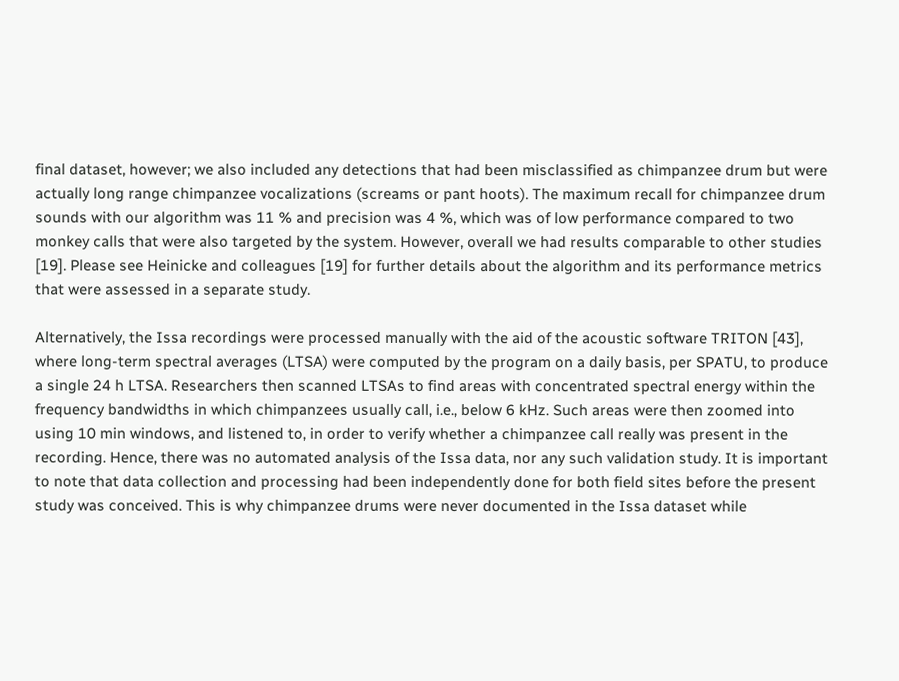final dataset, however; we also included any detections that had been misclassified as chimpanzee drum but were actually long range chimpanzee vocalizations (screams or pant hoots). The maximum recall for chimpanzee drum sounds with our algorithm was 11 % and precision was 4 %, which was of low performance compared to two monkey calls that were also targeted by the system. However, overall we had results comparable to other studies [19]. Please see Heinicke and colleagues [19] for further details about the algorithm and its performance metrics that were assessed in a separate study.

Alternatively, the Issa recordings were processed manually with the aid of the acoustic software TRITON [43], where long-term spectral averages (LTSA) were computed by the program on a daily basis, per SPATU, to produce a single 24 h LTSA. Researchers then scanned LTSAs to find areas with concentrated spectral energy within the frequency bandwidths in which chimpanzees usually call, i.e., below 6 kHz. Such areas were then zoomed into using 10 min windows, and listened to, in order to verify whether a chimpanzee call really was present in the recording. Hence, there was no automated analysis of the Issa data, nor any such validation study. It is important to note that data collection and processing had been independently done for both field sites before the present study was conceived. This is why chimpanzee drums were never documented in the Issa dataset while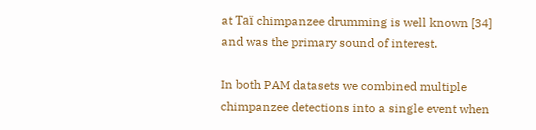at Taï chimpanzee drumming is well known [34] and was the primary sound of interest.

In both PAM datasets we combined multiple chimpanzee detections into a single event when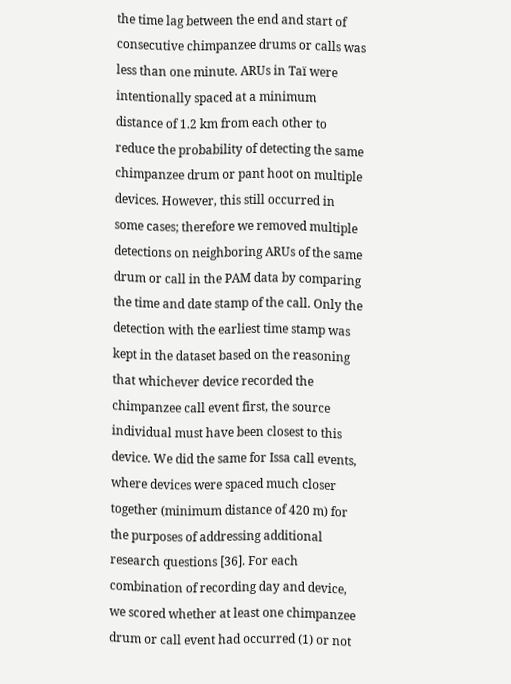the time lag between the end and start of consecutive chimpanzee drums or calls was less than one minute. ARUs in Taï were intentionally spaced at a minimum distance of 1.2 km from each other to reduce the probability of detecting the same chimpanzee drum or pant hoot on multiple devices. However, this still occurred in some cases; therefore we removed multiple detections on neighboring ARUs of the same drum or call in the PAM data by comparing the time and date stamp of the call. Only the detection with the earliest time stamp was kept in the dataset based on the reasoning that whichever device recorded the chimpanzee call event first, the source individual must have been closest to this device. We did the same for Issa call events, where devices were spaced much closer together (minimum distance of 420 m) for the purposes of addressing additional research questions [36]. For each combination of recording day and device, we scored whether at least one chimpanzee drum or call event had occurred (1) or not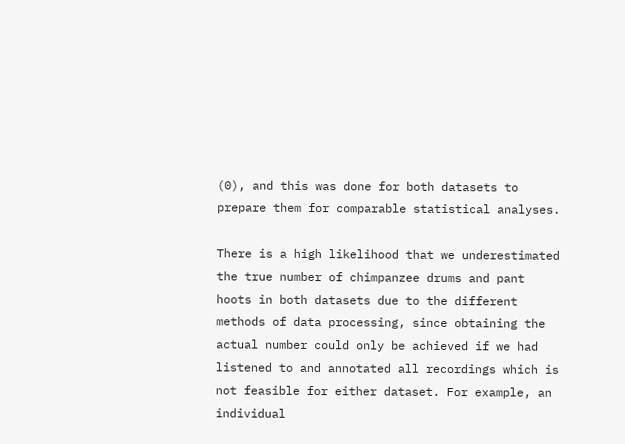(0), and this was done for both datasets to prepare them for comparable statistical analyses.

There is a high likelihood that we underestimated the true number of chimpanzee drums and pant hoots in both datasets due to the different methods of data processing, since obtaining the actual number could only be achieved if we had listened to and annotated all recordings which is not feasible for either dataset. For example, an individual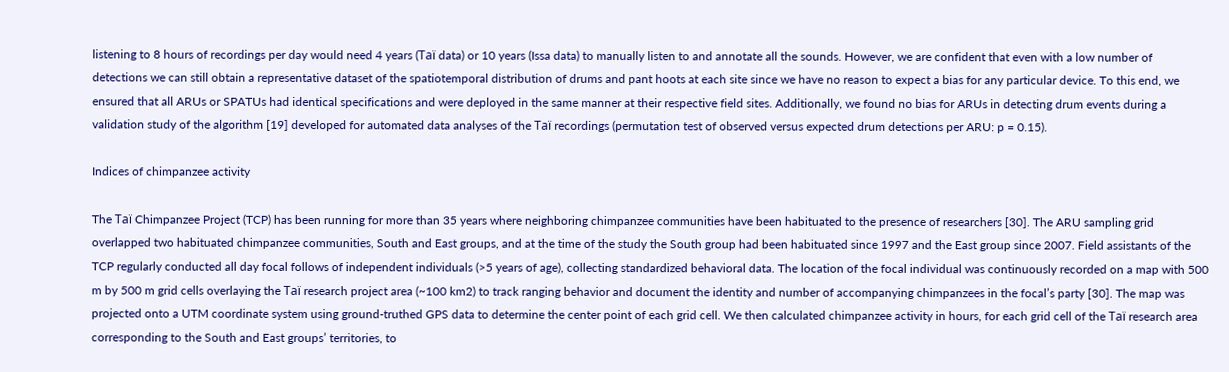listening to 8 hours of recordings per day would need 4 years (Taï data) or 10 years (Issa data) to manually listen to and annotate all the sounds. However, we are confident that even with a low number of detections we can still obtain a representative dataset of the spatiotemporal distribution of drums and pant hoots at each site since we have no reason to expect a bias for any particular device. To this end, we ensured that all ARUs or SPATUs had identical specifications and were deployed in the same manner at their respective field sites. Additionally, we found no bias for ARUs in detecting drum events during a validation study of the algorithm [19] developed for automated data analyses of the Taï recordings (permutation test of observed versus expected drum detections per ARU: p = 0.15).

Indices of chimpanzee activity

The Taï Chimpanzee Project (TCP) has been running for more than 35 years where neighboring chimpanzee communities have been habituated to the presence of researchers [30]. The ARU sampling grid overlapped two habituated chimpanzee communities, South and East groups, and at the time of the study the South group had been habituated since 1997 and the East group since 2007. Field assistants of the TCP regularly conducted all day focal follows of independent individuals (>5 years of age), collecting standardized behavioral data. The location of the focal individual was continuously recorded on a map with 500 m by 500 m grid cells overlaying the Taï research project area (~100 km2) to track ranging behavior and document the identity and number of accompanying chimpanzees in the focal’s party [30]. The map was projected onto a UTM coordinate system using ground-truthed GPS data to determine the center point of each grid cell. We then calculated chimpanzee activity in hours, for each grid cell of the Taï research area corresponding to the South and East groups’ territories, to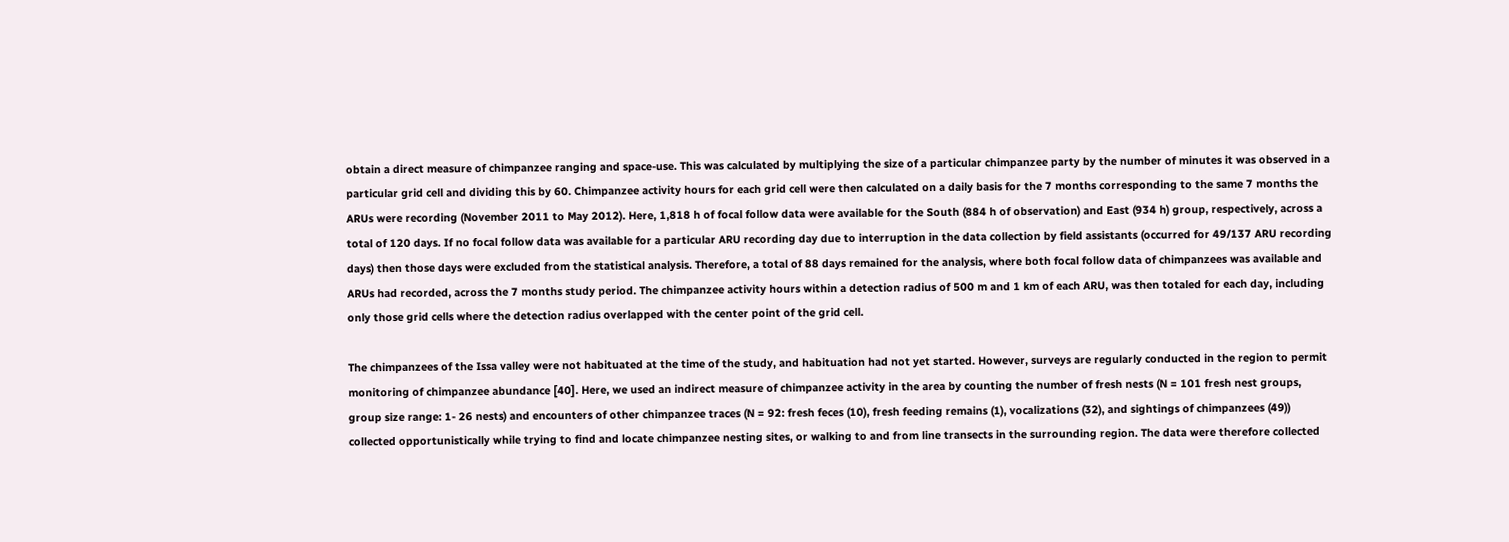obtain a direct measure of chimpanzee ranging and space-use. This was calculated by multiplying the size of a particular chimpanzee party by the number of minutes it was observed in a particular grid cell and dividing this by 60. Chimpanzee activity hours for each grid cell were then calculated on a daily basis for the 7 months corresponding to the same 7 months the ARUs were recording (November 2011 to May 2012). Here, 1,818 h of focal follow data were available for the South (884 h of observation) and East (934 h) group, respectively, across a total of 120 days. If no focal follow data was available for a particular ARU recording day due to interruption in the data collection by field assistants (occurred for 49/137 ARU recording days) then those days were excluded from the statistical analysis. Therefore, a total of 88 days remained for the analysis, where both focal follow data of chimpanzees was available and ARUs had recorded, across the 7 months study period. The chimpanzee activity hours within a detection radius of 500 m and 1 km of each ARU, was then totaled for each day, including only those grid cells where the detection radius overlapped with the center point of the grid cell.

The chimpanzees of the Issa valley were not habituated at the time of the study, and habituation had not yet started. However, surveys are regularly conducted in the region to permit monitoring of chimpanzee abundance [40]. Here, we used an indirect measure of chimpanzee activity in the area by counting the number of fresh nests (N = 101 fresh nest groups, group size range: 1- 26 nests) and encounters of other chimpanzee traces (N = 92: fresh feces (10), fresh feeding remains (1), vocalizations (32), and sightings of chimpanzees (49)) collected opportunistically while trying to find and locate chimpanzee nesting sites, or walking to and from line transects in the surrounding region. The data were therefore collected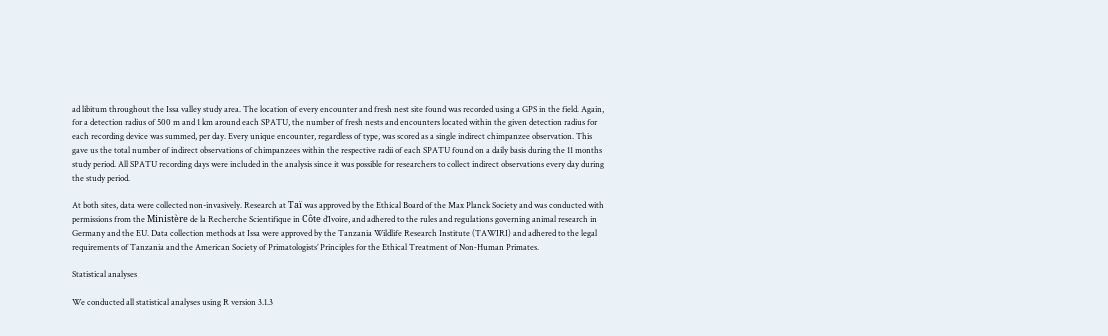ad libitum throughout the Issa valley study area. The location of every encounter and fresh nest site found was recorded using a GPS in the field. Again, for a detection radius of 500 m and 1 km around each SPATU, the number of fresh nests and encounters located within the given detection radius for each recording device was summed, per day. Every unique encounter, regardless of type, was scored as a single indirect chimpanzee observation. This gave us the total number of indirect observations of chimpanzees within the respective radii of each SPATU found on a daily basis during the 11 months study period. All SPATU recording days were included in the analysis since it was possible for researchers to collect indirect observations every day during the study period.

At both sites, data were collected non-invasively. Research at Taï was approved by the Ethical Board of the Max Planck Society and was conducted with permissions from the Ministère de la Recherche Scientifique in Côte d’Ivoire, and adhered to the rules and regulations governing animal research in Germany and the EU. Data collection methods at Issa were approved by the Tanzania Wildlife Research Institute (TAWIRI) and adhered to the legal requirements of Tanzania and the American Society of Primatologists’ Principles for the Ethical Treatment of Non‐Human Primates.

Statistical analyses

We conducted all statistical analyses using R version 3.1.3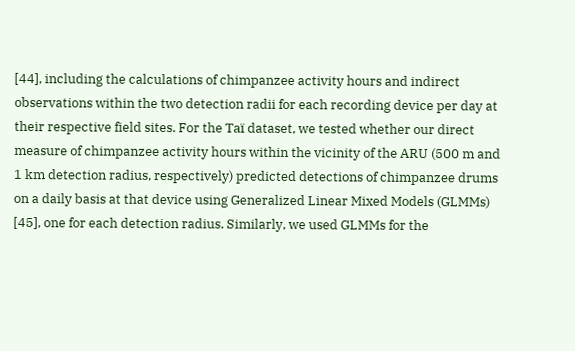[44], including the calculations of chimpanzee activity hours and indirect observations within the two detection radii for each recording device per day at their respective field sites. For the Taï dataset, we tested whether our direct measure of chimpanzee activity hours within the vicinity of the ARU (500 m and 1 km detection radius, respectively) predicted detections of chimpanzee drums on a daily basis at that device using Generalized Linear Mixed Models (GLMMs) [45], one for each detection radius. Similarly, we used GLMMs for the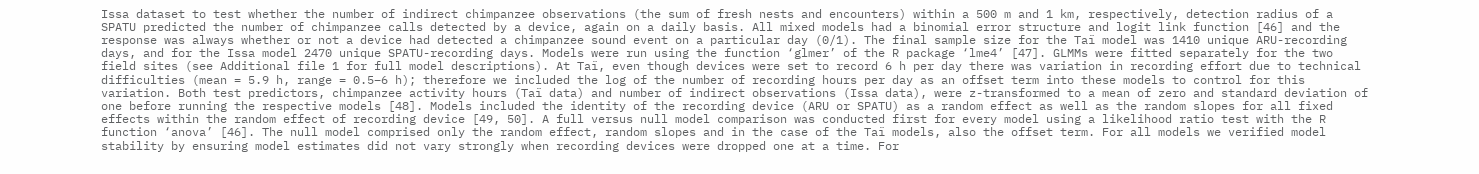Issa dataset to test whether the number of indirect chimpanzee observations (the sum of fresh nests and encounters) within a 500 m and 1 km, respectively, detection radius of a SPATU predicted the number of chimpanzee calls detected by a device, again on a daily basis. All mixed models had a binomial error structure and logit link function [46] and the response was always whether or not a device had detected a chimpanzee sound event on a particular day (0/1). The final sample size for the Taï model was 1410 unique ARU-recording days, and for the Issa model 2470 unique SPATU-recording days. Models were run using the function ‘glmer’ of the R package ‘lme4’ [47]. GLMMs were fitted separately for the two field sites (see Additional file 1 for full model descriptions). At Taï, even though devices were set to record 6 h per day there was variation in recording effort due to technical difficulties (mean = 5.9 h, range = 0.5–6 h); therefore we included the log of the number of recording hours per day as an offset term into these models to control for this variation. Both test predictors, chimpanzee activity hours (Taï data) and number of indirect observations (Issa data), were z-transformed to a mean of zero and standard deviation of one before running the respective models [48]. Models included the identity of the recording device (ARU or SPATU) as a random effect as well as the random slopes for all fixed effects within the random effect of recording device [49, 50]. A full versus null model comparison was conducted first for every model using a likelihood ratio test with the R function ‘anova’ [46]. The null model comprised only the random effect, random slopes and in the case of the Taï models, also the offset term. For all models we verified model stability by ensuring model estimates did not vary strongly when recording devices were dropped one at a time. For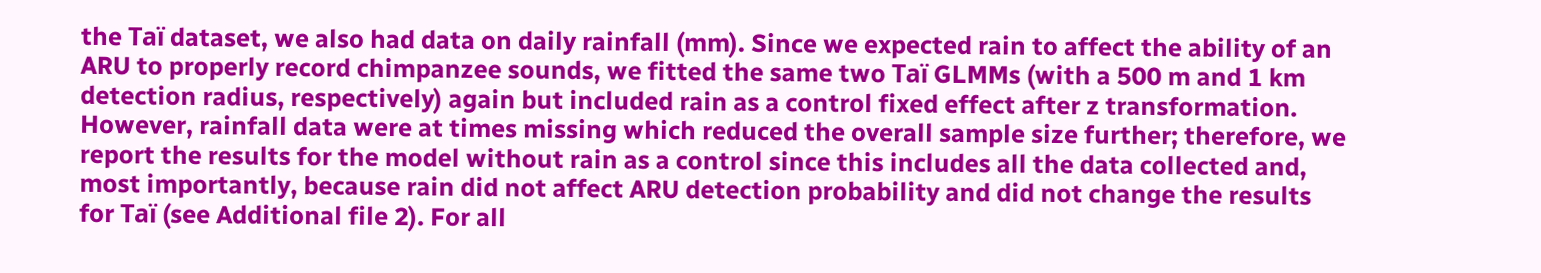the Taï dataset, we also had data on daily rainfall (mm). Since we expected rain to affect the ability of an ARU to properly record chimpanzee sounds, we fitted the same two Taï GLMMs (with a 500 m and 1 km detection radius, respectively) again but included rain as a control fixed effect after z transformation. However, rainfall data were at times missing which reduced the overall sample size further; therefore, we report the results for the model without rain as a control since this includes all the data collected and, most importantly, because rain did not affect ARU detection probability and did not change the results for Taï (see Additional file 2). For all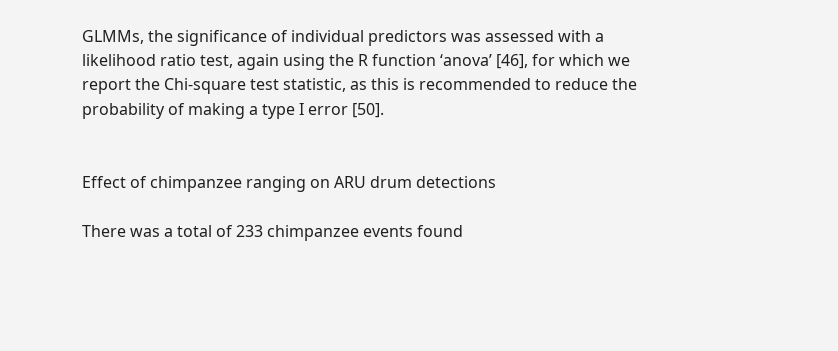GLMMs, the significance of individual predictors was assessed with a likelihood ratio test, again using the R function ‘anova’ [46], for which we report the Chi-square test statistic, as this is recommended to reduce the probability of making a type I error [50].


Effect of chimpanzee ranging on ARU drum detections

There was a total of 233 chimpanzee events found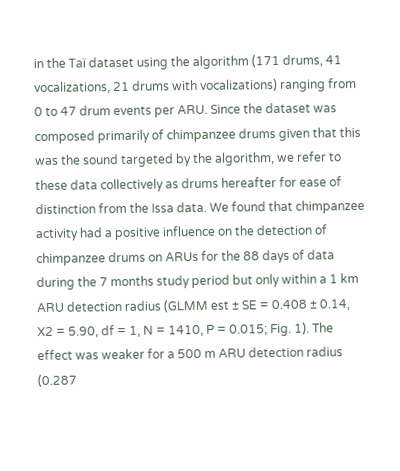in the Taï dataset using the algorithm (171 drums, 41 vocalizations, 21 drums with vocalizations) ranging from 0 to 47 drum events per ARU. Since the dataset was composed primarily of chimpanzee drums given that this was the sound targeted by the algorithm, we refer to these data collectively as drums hereafter for ease of distinction from the Issa data. We found that chimpanzee activity had a positive influence on the detection of chimpanzee drums on ARUs for the 88 days of data during the 7 months study period but only within a 1 km ARU detection radius (GLMM est ± SE = 0.408 ± 0.14, X2 = 5.90, df = 1, N = 1410, P = 0.015; Fig. 1). The effect was weaker for a 500 m ARU detection radius (0.287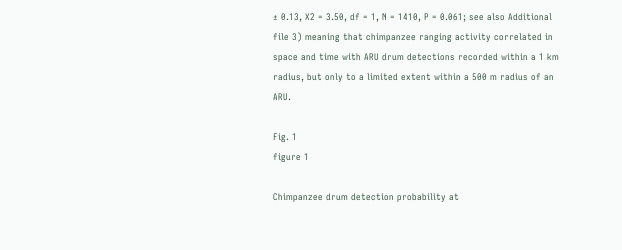± 0.13, X2 = 3.50, df = 1, N = 1410, P = 0.061; see also Additional file 3) meaning that chimpanzee ranging activity correlated in space and time with ARU drum detections recorded within a 1 km radius, but only to a limited extent within a 500 m radius of an ARU.

Fig. 1
figure 1

Chimpanzee drum detection probability at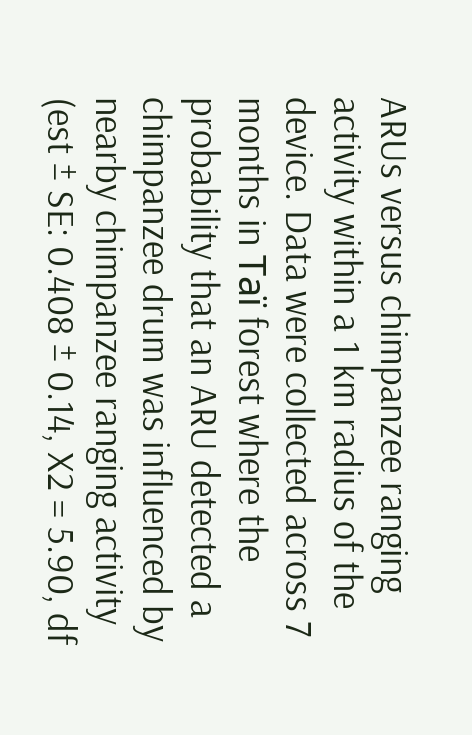ARUs versus chimpanzee ranging activity within a 1 km radius of the device. Data were collected across 7 months in Taï forest where the probability that an ARU detected a chimpanzee drum was influenced by nearby chimpanzee ranging activity (est ± SE: 0.408 ± 0.14, X2 = 5.90, df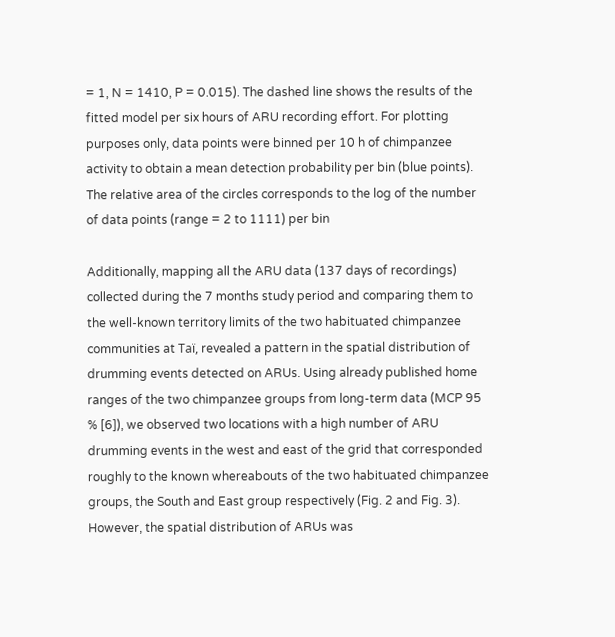= 1, N = 1410, P = 0.015). The dashed line shows the results of the fitted model per six hours of ARU recording effort. For plotting purposes only, data points were binned per 10 h of chimpanzee activity to obtain a mean detection probability per bin (blue points). The relative area of the circles corresponds to the log of the number of data points (range = 2 to 1111) per bin

Additionally, mapping all the ARU data (137 days of recordings) collected during the 7 months study period and comparing them to the well-known territory limits of the two habituated chimpanzee communities at Taï, revealed a pattern in the spatial distribution of drumming events detected on ARUs. Using already published home ranges of the two chimpanzee groups from long-term data (MCP 95 % [6]), we observed two locations with a high number of ARU drumming events in the west and east of the grid that corresponded roughly to the known whereabouts of the two habituated chimpanzee groups, the South and East group respectively (Fig. 2 and Fig. 3). However, the spatial distribution of ARUs was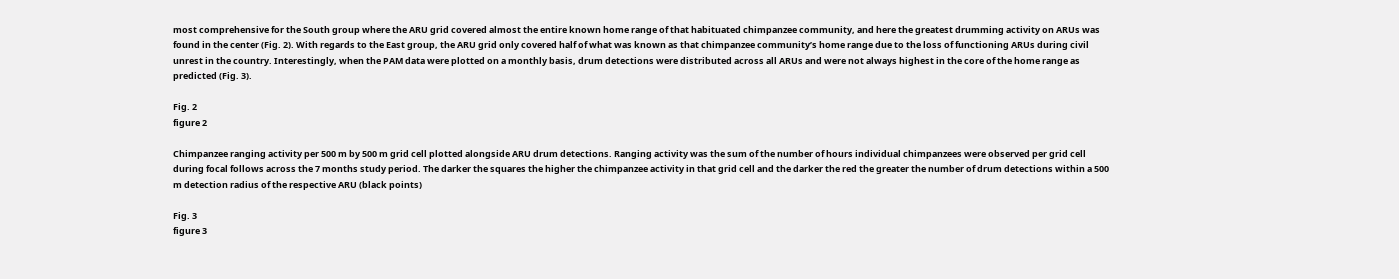most comprehensive for the South group where the ARU grid covered almost the entire known home range of that habituated chimpanzee community, and here the greatest drumming activity on ARUs was found in the center (Fig. 2). With regards to the East group, the ARU grid only covered half of what was known as that chimpanzee community’s home range due to the loss of functioning ARUs during civil unrest in the country. Interestingly, when the PAM data were plotted on a monthly basis, drum detections were distributed across all ARUs and were not always highest in the core of the home range as predicted (Fig. 3).

Fig. 2
figure 2

Chimpanzee ranging activity per 500 m by 500 m grid cell plotted alongside ARU drum detections. Ranging activity was the sum of the number of hours individual chimpanzees were observed per grid cell during focal follows across the 7 months study period. The darker the squares the higher the chimpanzee activity in that grid cell and the darker the red the greater the number of drum detections within a 500 m detection radius of the respective ARU (black points)

Fig. 3
figure 3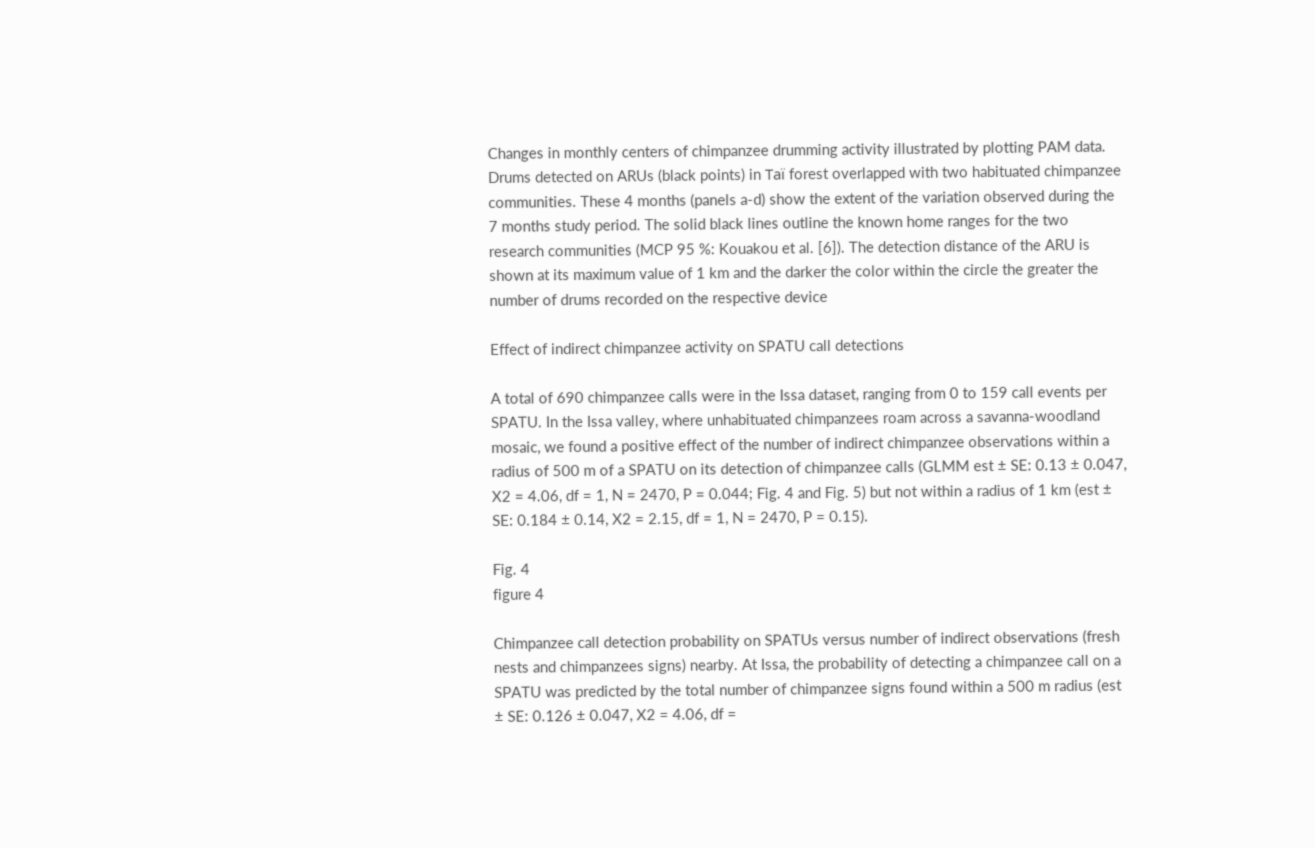Changes in monthly centers of chimpanzee drumming activity illustrated by plotting PAM data. Drums detected on ARUs (black points) in Taï forest overlapped with two habituated chimpanzee communities. These 4 months (panels a-d) show the extent of the variation observed during the 7 months study period. The solid black lines outline the known home ranges for the two research communities (MCP 95 %: Kouakou et al. [6]). The detection distance of the ARU is shown at its maximum value of 1 km and the darker the color within the circle the greater the number of drums recorded on the respective device

Effect of indirect chimpanzee activity on SPATU call detections

A total of 690 chimpanzee calls were in the Issa dataset, ranging from 0 to 159 call events per SPATU. In the Issa valley, where unhabituated chimpanzees roam across a savanna-woodland mosaic, we found a positive effect of the number of indirect chimpanzee observations within a radius of 500 m of a SPATU on its detection of chimpanzee calls (GLMM est ± SE: 0.13 ± 0.047, X2 = 4.06, df = 1, N = 2470, P = 0.044; Fig. 4 and Fig. 5) but not within a radius of 1 km (est ± SE: 0.184 ± 0.14, X2 = 2.15, df = 1, N = 2470, P = 0.15).

Fig. 4
figure 4

Chimpanzee call detection probability on SPATUs versus number of indirect observations (fresh nests and chimpanzees signs) nearby. At Issa, the probability of detecting a chimpanzee call on a SPATU was predicted by the total number of chimpanzee signs found within a 500 m radius (est ± SE: 0.126 ± 0.047, X2 = 4.06, df =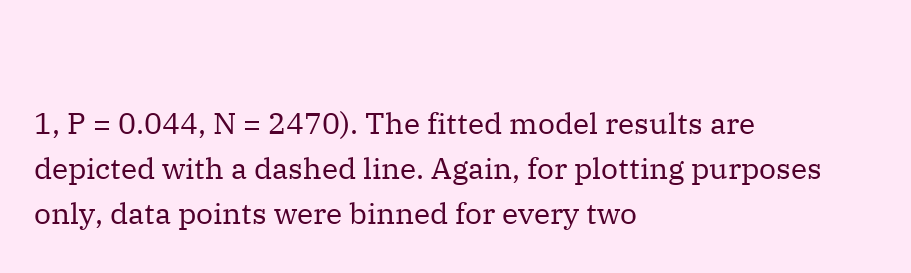1, P = 0.044, N = 2470). The fitted model results are depicted with a dashed line. Again, for plotting purposes only, data points were binned for every two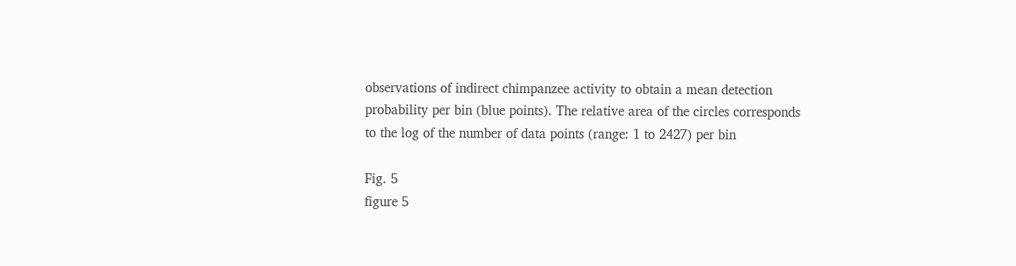observations of indirect chimpanzee activity to obtain a mean detection probability per bin (blue points). The relative area of the circles corresponds to the log of the number of data points (range: 1 to 2427) per bin

Fig. 5
figure 5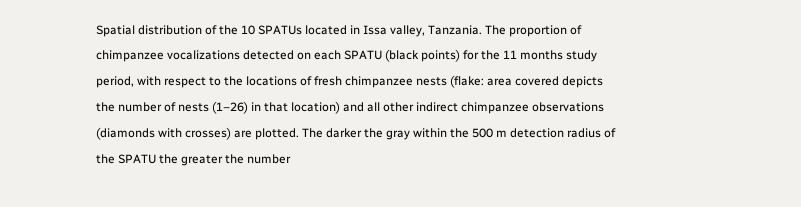Spatial distribution of the 10 SPATUs located in Issa valley, Tanzania. The proportion of chimpanzee vocalizations detected on each SPATU (black points) for the 11 months study period, with respect to the locations of fresh chimpanzee nests (flake: area covered depicts the number of nests (1–26) in that location) and all other indirect chimpanzee observations (diamonds with crosses) are plotted. The darker the gray within the 500 m detection radius of the SPATU the greater the number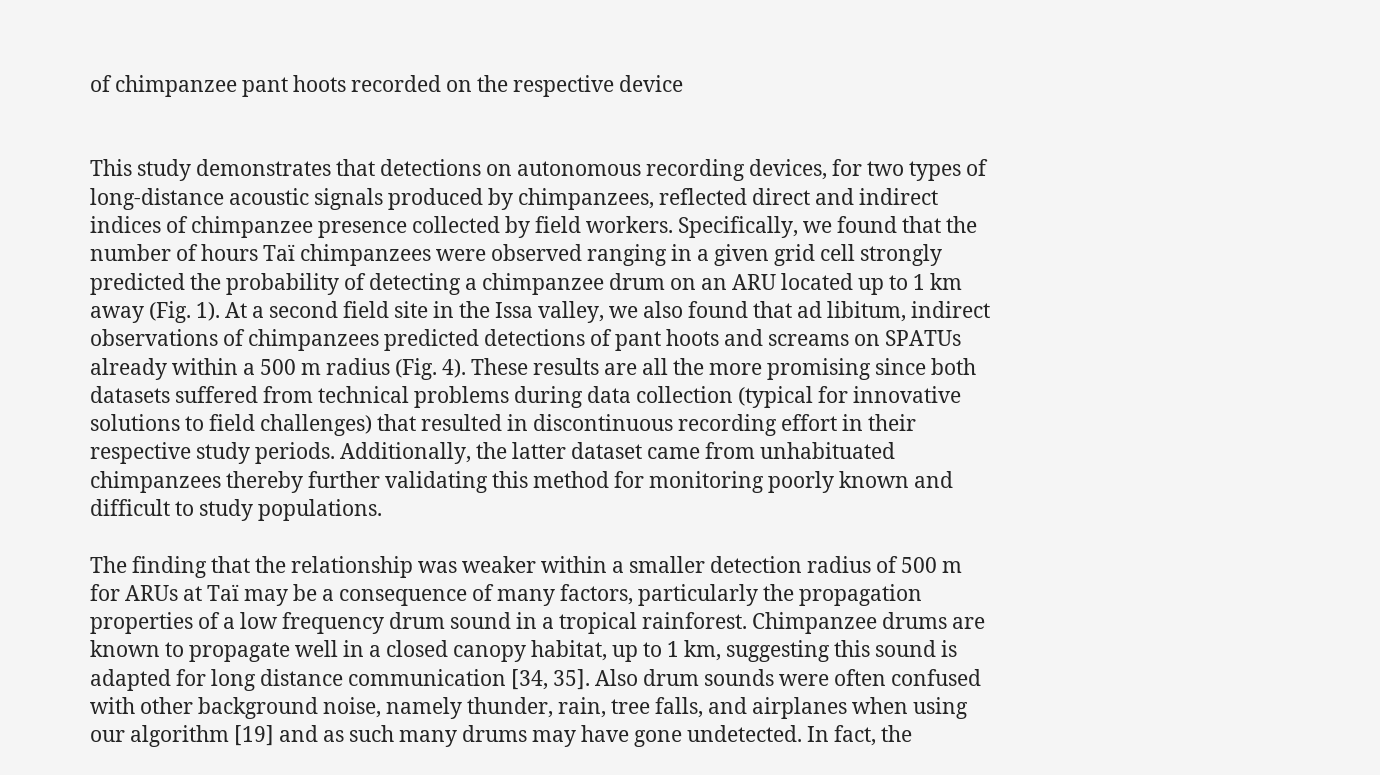of chimpanzee pant hoots recorded on the respective device


This study demonstrates that detections on autonomous recording devices, for two types of long-distance acoustic signals produced by chimpanzees, reflected direct and indirect indices of chimpanzee presence collected by field workers. Specifically, we found that the number of hours Taï chimpanzees were observed ranging in a given grid cell strongly predicted the probability of detecting a chimpanzee drum on an ARU located up to 1 km away (Fig. 1). At a second field site in the Issa valley, we also found that ad libitum, indirect observations of chimpanzees predicted detections of pant hoots and screams on SPATUs already within a 500 m radius (Fig. 4). These results are all the more promising since both datasets suffered from technical problems during data collection (typical for innovative solutions to field challenges) that resulted in discontinuous recording effort in their respective study periods. Additionally, the latter dataset came from unhabituated chimpanzees thereby further validating this method for monitoring poorly known and difficult to study populations.

The finding that the relationship was weaker within a smaller detection radius of 500 m for ARUs at Taï may be a consequence of many factors, particularly the propagation properties of a low frequency drum sound in a tropical rainforest. Chimpanzee drums are known to propagate well in a closed canopy habitat, up to 1 km, suggesting this sound is adapted for long distance communication [34, 35]. Also drum sounds were often confused with other background noise, namely thunder, rain, tree falls, and airplanes when using our algorithm [19] and as such many drums may have gone undetected. In fact, the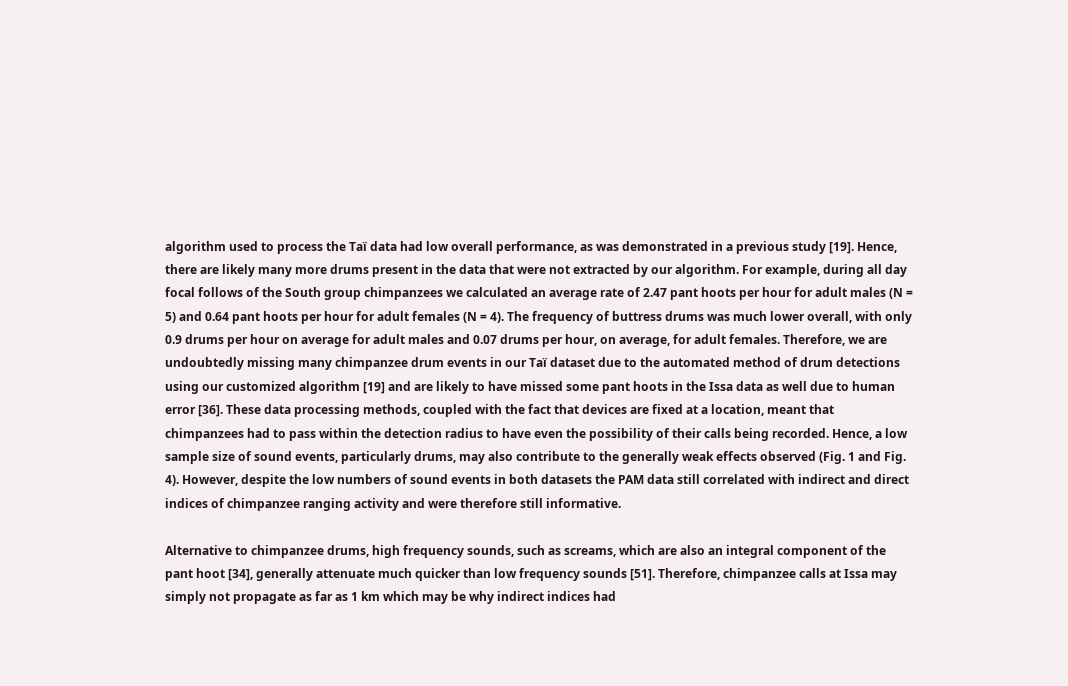algorithm used to process the Taï data had low overall performance, as was demonstrated in a previous study [19]. Hence, there are likely many more drums present in the data that were not extracted by our algorithm. For example, during all day focal follows of the South group chimpanzees we calculated an average rate of 2.47 pant hoots per hour for adult males (N = 5) and 0.64 pant hoots per hour for adult females (N = 4). The frequency of buttress drums was much lower overall, with only 0.9 drums per hour on average for adult males and 0.07 drums per hour, on average, for adult females. Therefore, we are undoubtedly missing many chimpanzee drum events in our Taï dataset due to the automated method of drum detections using our customized algorithm [19] and are likely to have missed some pant hoots in the Issa data as well due to human error [36]. These data processing methods, coupled with the fact that devices are fixed at a location, meant that chimpanzees had to pass within the detection radius to have even the possibility of their calls being recorded. Hence, a low sample size of sound events, particularly drums, may also contribute to the generally weak effects observed (Fig. 1 and Fig. 4). However, despite the low numbers of sound events in both datasets the PAM data still correlated with indirect and direct indices of chimpanzee ranging activity and were therefore still informative.

Alternative to chimpanzee drums, high frequency sounds, such as screams, which are also an integral component of the pant hoot [34], generally attenuate much quicker than low frequency sounds [51]. Therefore, chimpanzee calls at Issa may simply not propagate as far as 1 km which may be why indirect indices had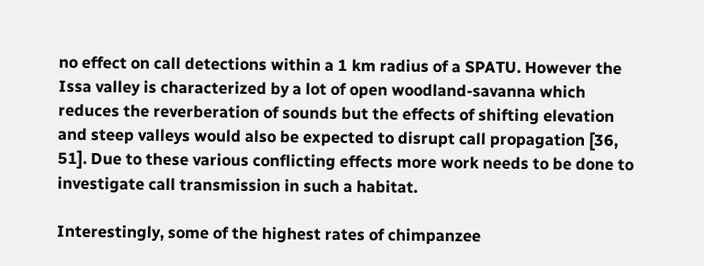no effect on call detections within a 1 km radius of a SPATU. However the Issa valley is characterized by a lot of open woodland-savanna which reduces the reverberation of sounds but the effects of shifting elevation and steep valleys would also be expected to disrupt call propagation [36, 51]. Due to these various conflicting effects more work needs to be done to investigate call transmission in such a habitat.

Interestingly, some of the highest rates of chimpanzee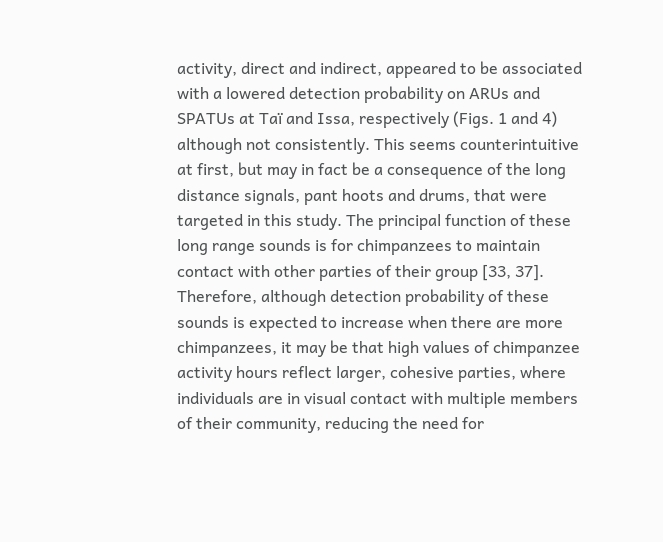activity, direct and indirect, appeared to be associated with a lowered detection probability on ARUs and SPATUs at Taï and Issa, respectively (Figs. 1 and 4) although not consistently. This seems counterintuitive at first, but may in fact be a consequence of the long distance signals, pant hoots and drums, that were targeted in this study. The principal function of these long range sounds is for chimpanzees to maintain contact with other parties of their group [33, 37]. Therefore, although detection probability of these sounds is expected to increase when there are more chimpanzees, it may be that high values of chimpanzee activity hours reflect larger, cohesive parties, where individuals are in visual contact with multiple members of their community, reducing the need for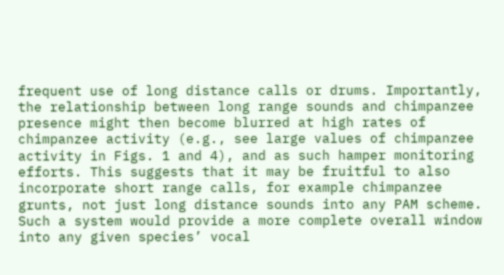frequent use of long distance calls or drums. Importantly, the relationship between long range sounds and chimpanzee presence might then become blurred at high rates of chimpanzee activity (e.g., see large values of chimpanzee activity in Figs. 1 and 4), and as such hamper monitoring efforts. This suggests that it may be fruitful to also incorporate short range calls, for example chimpanzee grunts, not just long distance sounds into any PAM scheme. Such a system would provide a more complete overall window into any given species’ vocal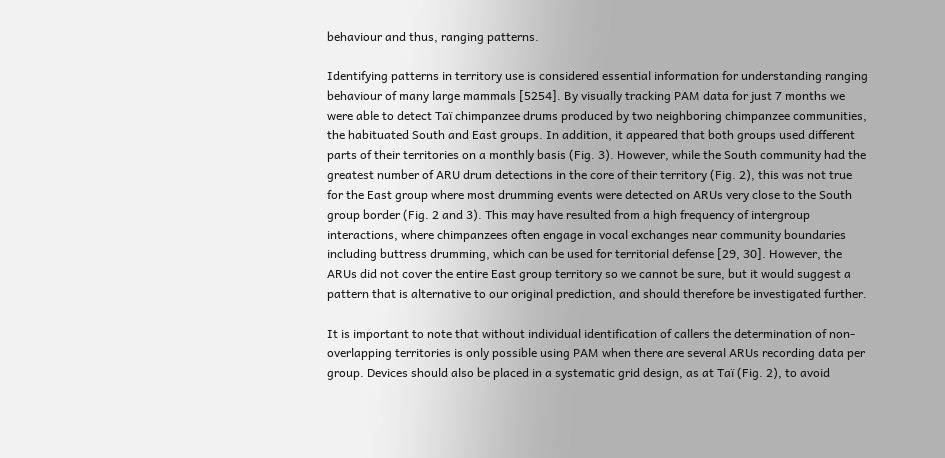behaviour and thus, ranging patterns.

Identifying patterns in territory use is considered essential information for understanding ranging behaviour of many large mammals [5254]. By visually tracking PAM data for just 7 months we were able to detect Taï chimpanzee drums produced by two neighboring chimpanzee communities, the habituated South and East groups. In addition, it appeared that both groups used different parts of their territories on a monthly basis (Fig. 3). However, while the South community had the greatest number of ARU drum detections in the core of their territory (Fig. 2), this was not true for the East group where most drumming events were detected on ARUs very close to the South group border (Fig. 2 and 3). This may have resulted from a high frequency of intergroup interactions, where chimpanzees often engage in vocal exchanges near community boundaries including buttress drumming, which can be used for territorial defense [29, 30]. However, the ARUs did not cover the entire East group territory so we cannot be sure, but it would suggest a pattern that is alternative to our original prediction, and should therefore be investigated further.

It is important to note that without individual identification of callers the determination of non-overlapping territories is only possible using PAM when there are several ARUs recording data per group. Devices should also be placed in a systematic grid design, as at Taï (Fig. 2), to avoid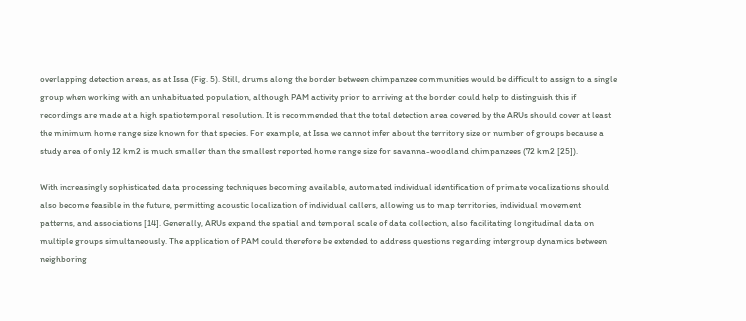overlapping detection areas, as at Issa (Fig. 5). Still, drums along the border between chimpanzee communities would be difficult to assign to a single group when working with an unhabituated population, although PAM activity prior to arriving at the border could help to distinguish this if recordings are made at a high spatiotemporal resolution. It is recommended that the total detection area covered by the ARUs should cover at least the minimum home range size known for that species. For example, at Issa we cannot infer about the territory size or number of groups because a study area of only 12 km2 is much smaller than the smallest reported home range size for savanna-woodland chimpanzees (72 km2 [25]).

With increasingly sophisticated data processing techniques becoming available, automated individual identification of primate vocalizations should also become feasible in the future, permitting acoustic localization of individual callers, allowing us to map territories, individual movement patterns, and associations [14]. Generally, ARUs expand the spatial and temporal scale of data collection, also facilitating longitudinal data on multiple groups simultaneously. The application of PAM could therefore be extended to address questions regarding intergroup dynamics between neighboring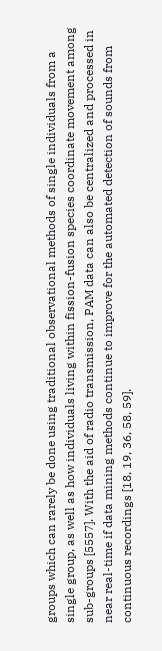groups which can rarely be done using traditional observational methods of single individuals from a single group, as well as how individuals living within fission-fusion species coordinate movement among sub-groups [5557]. With the aid of radio transmission, PAM data can also be centralized and processed in near real-time if data mining methods continue to improve for the automated detection of sounds from continuous recordings [18, 19, 36, 58, 59].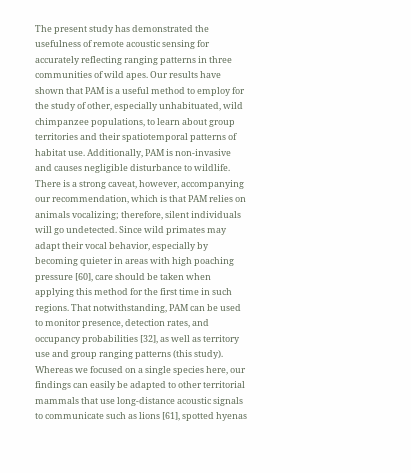The present study has demonstrated the usefulness of remote acoustic sensing for accurately reflecting ranging patterns in three communities of wild apes. Our results have shown that PAM is a useful method to employ for the study of other, especially unhabituated, wild chimpanzee populations, to learn about group territories and their spatiotemporal patterns of habitat use. Additionally, PAM is non-invasive and causes negligible disturbance to wildlife. There is a strong caveat, however, accompanying our recommendation, which is that PAM relies on animals vocalizing; therefore, silent individuals will go undetected. Since wild primates may adapt their vocal behavior, especially by becoming quieter in areas with high poaching pressure [60], care should be taken when applying this method for the first time in such regions. That notwithstanding, PAM can be used to monitor presence, detection rates, and occupancy probabilities [32], as well as territory use and group ranging patterns (this study). Whereas we focused on a single species here, our findings can easily be adapted to other territorial mammals that use long-distance acoustic signals to communicate such as lions [61], spotted hyenas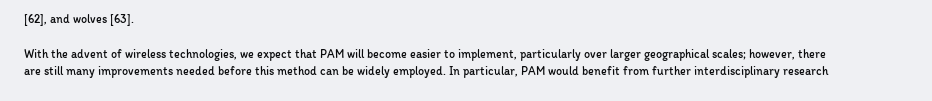[62], and wolves [63].

With the advent of wireless technologies, we expect that PAM will become easier to implement, particularly over larger geographical scales; however, there are still many improvements needed before this method can be widely employed. In particular, PAM would benefit from further interdisciplinary research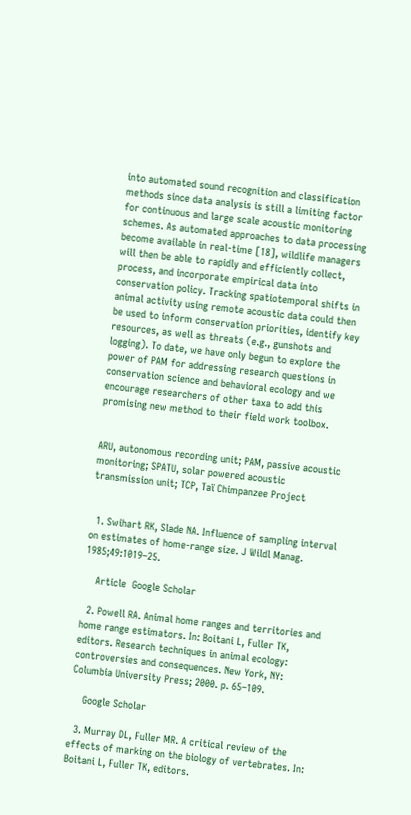into automated sound recognition and classification methods since data analysis is still a limiting factor for continuous and large scale acoustic monitoring schemes. As automated approaches to data processing become available in real-time [18], wildlife managers will then be able to rapidly and efficiently collect, process, and incorporate empirical data into conservation policy. Tracking spatiotemporal shifts in animal activity using remote acoustic data could then be used to inform conservation priorities, identify key resources, as well as threats (e.g., gunshots and logging). To date, we have only begun to explore the power of PAM for addressing research questions in conservation science and behavioral ecology and we encourage researchers of other taxa to add this promising new method to their field work toolbox.


ARU, autonomous recording unit; PAM, passive acoustic monitoring; SPATU, solar powered acoustic transmission unit; TCP, Taï Chimpanzee Project


  1. Swihart RK, Slade NA. Influence of sampling interval on estimates of home-range size. J Wildl Manag. 1985;49:1019–25.

    Article  Google Scholar

  2. Powell RA. Animal home ranges and territories and home range estimators. In: Boitani L, Fuller TK, editors. Research techniques in animal ecology: controversies and consequences. New York, NY: Columbia University Press; 2000. p. 65–109.

    Google Scholar

  3. Murray DL, Fuller MR. A critical review of the effects of marking on the biology of vertebrates. In: Boitani L, Fuller TK, editors.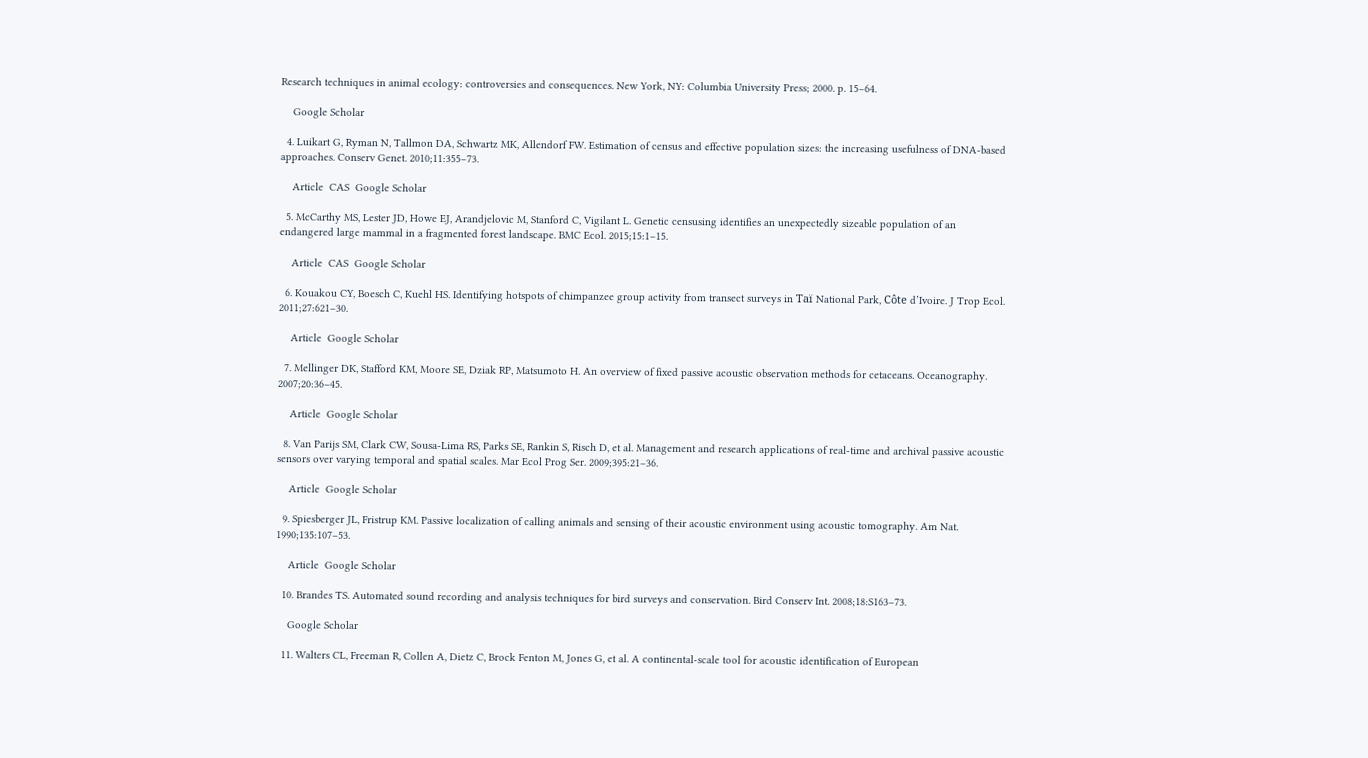Research techniques in animal ecology: controversies and consequences. New York, NY: Columbia University Press; 2000. p. 15–64.

    Google Scholar

  4. Luikart G, Ryman N, Tallmon DA, Schwartz MK, Allendorf FW. Estimation of census and effective population sizes: the increasing usefulness of DNA-based approaches. Conserv Genet. 2010;11:355–73.

    Article  CAS  Google Scholar

  5. McCarthy MS, Lester JD, Howe EJ, Arandjelovic M, Stanford C, Vigilant L. Genetic censusing identifies an unexpectedly sizeable population of an endangered large mammal in a fragmented forest landscape. BMC Ecol. 2015;15:1–15.

    Article  CAS  Google Scholar

  6. Kouakou CY, Boesch C, Kuehl HS. Identifying hotspots of chimpanzee group activity from transect surveys in Taï National Park, Côte d’Ivoire. J Trop Ecol. 2011;27:621–30.

    Article  Google Scholar

  7. Mellinger DK, Stafford KM, Moore SE, Dziak RP, Matsumoto H. An overview of fixed passive acoustic observation methods for cetaceans. Oceanography. 2007;20:36–45.

    Article  Google Scholar

  8. Van Parijs SM, Clark CW, Sousa-Lima RS, Parks SE, Rankin S, Risch D, et al. Management and research applications of real-time and archival passive acoustic sensors over varying temporal and spatial scales. Mar Ecol Prog Ser. 2009;395:21–36.

    Article  Google Scholar

  9. Spiesberger JL, Fristrup KM. Passive localization of calling animals and sensing of their acoustic environment using acoustic tomography. Am Nat. 1990;135:107–53.

    Article  Google Scholar

  10. Brandes TS. Automated sound recording and analysis techniques for bird surveys and conservation. Bird Conserv Int. 2008;18:S163–73.

    Google Scholar

  11. Walters CL, Freeman R, Collen A, Dietz C, Brock Fenton M, Jones G, et al. A continental-scale tool for acoustic identification of European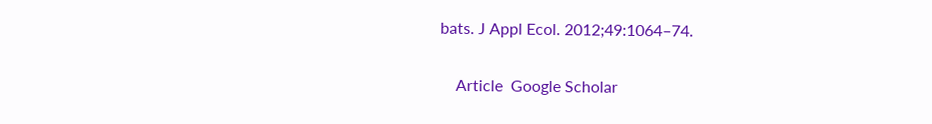bats. J Appl Ecol. 2012;49:1064–74.

    Article  Google Scholar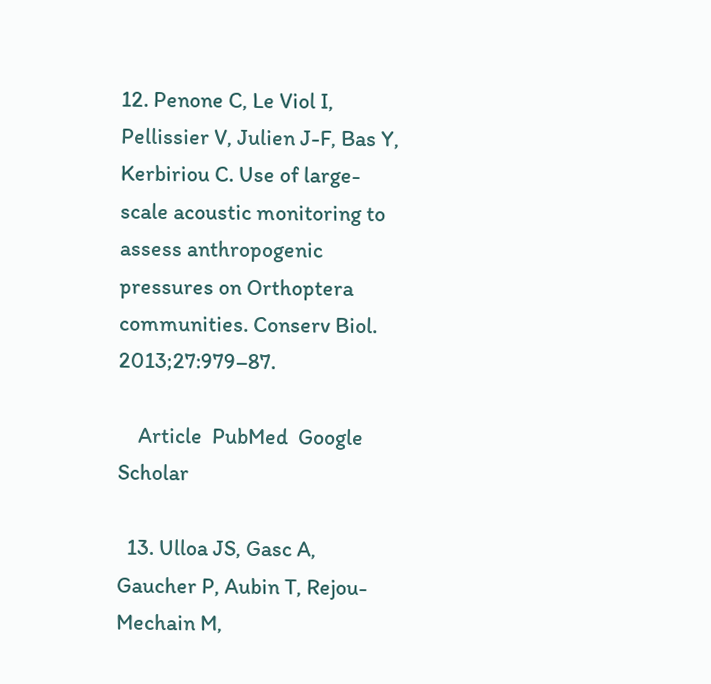12. Penone C, Le Viol I, Pellissier V, Julien J-F, Bas Y, Kerbiriou C. Use of large-scale acoustic monitoring to assess anthropogenic pressures on Orthoptera communities. Conserv Biol. 2013;27:979–87.

    Article  PubMed  Google Scholar

  13. Ulloa JS, Gasc A, Gaucher P, Aubin T, Rejou-Mechain M,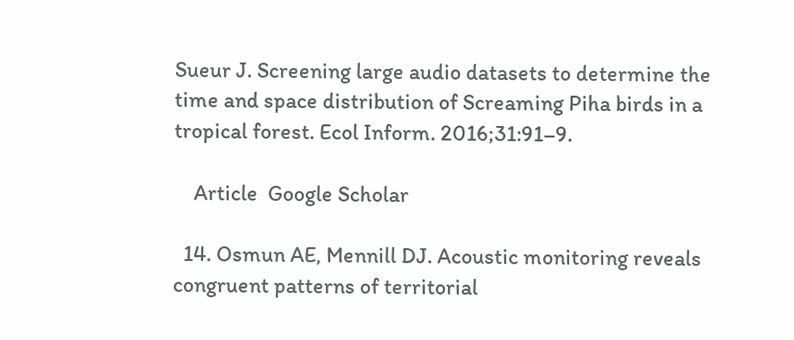Sueur J. Screening large audio datasets to determine the time and space distribution of Screaming Piha birds in a tropical forest. Ecol Inform. 2016;31:91–9.

    Article  Google Scholar

  14. Osmun AE, Mennill DJ. Acoustic monitoring reveals congruent patterns of territorial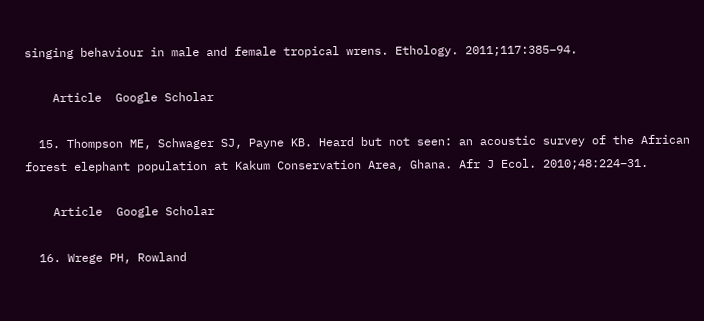singing behaviour in male and female tropical wrens. Ethology. 2011;117:385–94.

    Article  Google Scholar

  15. Thompson ME, Schwager SJ, Payne KB. Heard but not seen: an acoustic survey of the African forest elephant population at Kakum Conservation Area, Ghana. Afr J Ecol. 2010;48:224–31.

    Article  Google Scholar

  16. Wrege PH, Rowland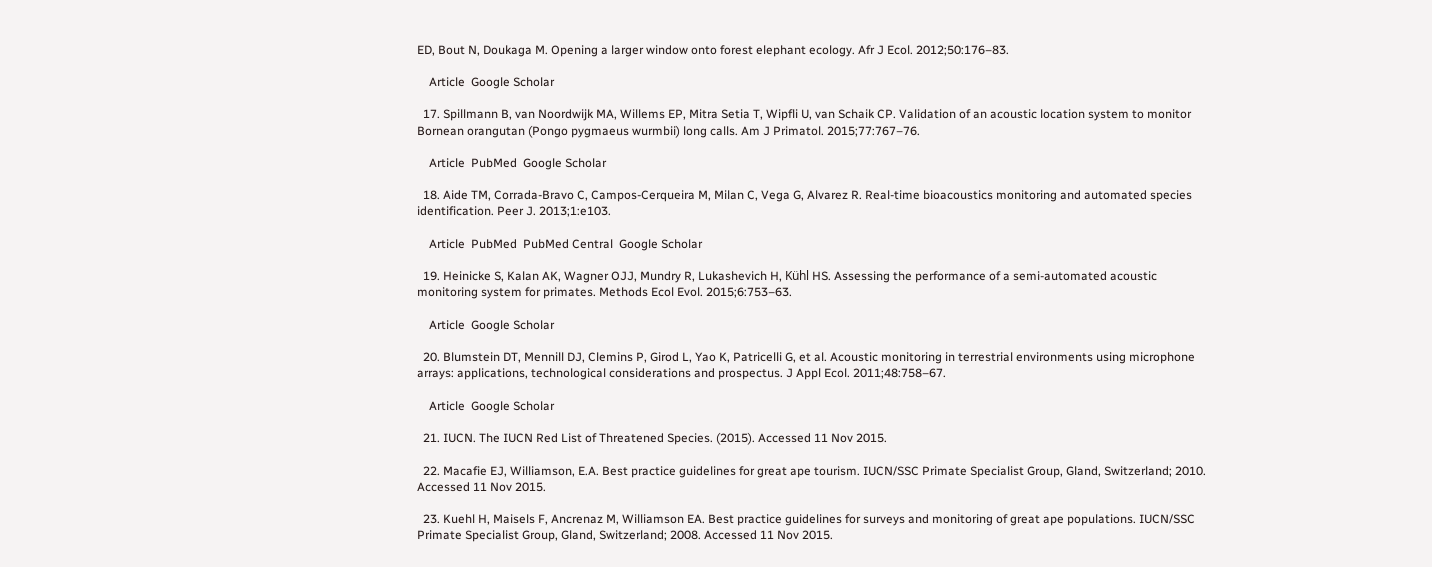ED, Bout N, Doukaga M. Opening a larger window onto forest elephant ecology. Afr J Ecol. 2012;50:176–83.

    Article  Google Scholar

  17. Spillmann B, van Noordwijk MA, Willems EP, Mitra Setia T, Wipfli U, van Schaik CP. Validation of an acoustic location system to monitor Bornean orangutan (Pongo pygmaeus wurmbii) long calls. Am J Primatol. 2015;77:767–76.

    Article  PubMed  Google Scholar

  18. Aide TM, Corrada-Bravo C, Campos-Cerqueira M, Milan C, Vega G, Alvarez R. Real-time bioacoustics monitoring and automated species identification. Peer J. 2013;1:e103.

    Article  PubMed  PubMed Central  Google Scholar

  19. Heinicke S, Kalan AK, Wagner OJJ, Mundry R, Lukashevich H, Kühl HS. Assessing the performance of a semi-automated acoustic monitoring system for primates. Methods Ecol Evol. 2015;6:753–63.

    Article  Google Scholar

  20. Blumstein DT, Mennill DJ, Clemins P, Girod L, Yao K, Patricelli G, et al. Acoustic monitoring in terrestrial environments using microphone arrays: applications, technological considerations and prospectus. J Appl Ecol. 2011;48:758–67.

    Article  Google Scholar

  21. IUCN. The IUCN Red List of Threatened Species. (2015). Accessed 11 Nov 2015.

  22. Macafie EJ, Williamson, E.A. Best practice guidelines for great ape tourism. IUCN/SSC Primate Specialist Group, Gland, Switzerland; 2010. Accessed 11 Nov 2015.

  23. Kuehl H, Maisels F, Ancrenaz M, Williamson EA. Best practice guidelines for surveys and monitoring of great ape populations. IUCN/SSC Primate Specialist Group, Gland, Switzerland; 2008. Accessed 11 Nov 2015.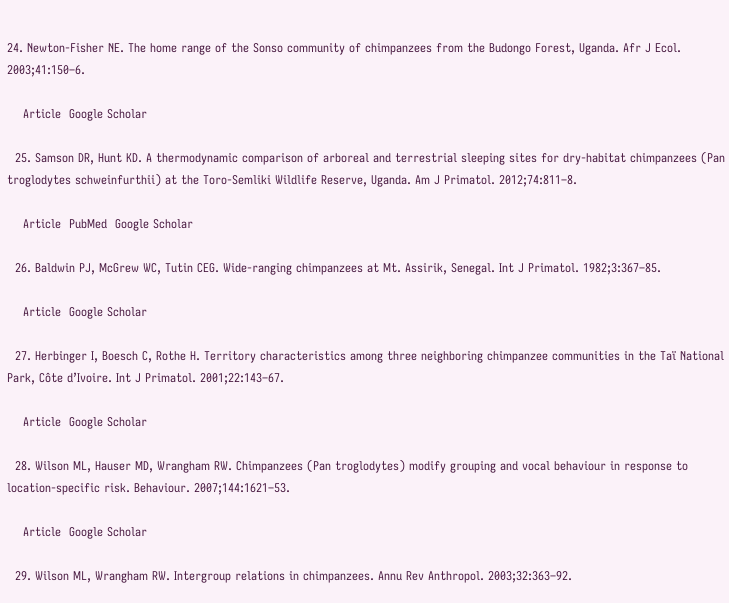24. Newton-Fisher NE. The home range of the Sonso community of chimpanzees from the Budongo Forest, Uganda. Afr J Ecol. 2003;41:150–6.

    Article  Google Scholar

  25. Samson DR, Hunt KD. A thermodynamic comparison of arboreal and terrestrial sleeping sites for dry-habitat chimpanzees (Pan troglodytes schweinfurthii) at the Toro-Semliki Wildlife Reserve, Uganda. Am J Primatol. 2012;74:811–8.

    Article  PubMed  Google Scholar

  26. Baldwin PJ, McGrew WC, Tutin CEG. Wide-ranging chimpanzees at Mt. Assirik, Senegal. Int J Primatol. 1982;3:367–85.

    Article  Google Scholar

  27. Herbinger I, Boesch C, Rothe H. Territory characteristics among three neighboring chimpanzee communities in the Taï National Park, Côte d’Ivoire. Int J Primatol. 2001;22:143–67.

    Article  Google Scholar

  28. Wilson ML, Hauser MD, Wrangham RW. Chimpanzees (Pan troglodytes) modify grouping and vocal behaviour in response to location-specific risk. Behaviour. 2007;144:1621–53.

    Article  Google Scholar

  29. Wilson ML, Wrangham RW. Intergroup relations in chimpanzees. Annu Rev Anthropol. 2003;32:363–92.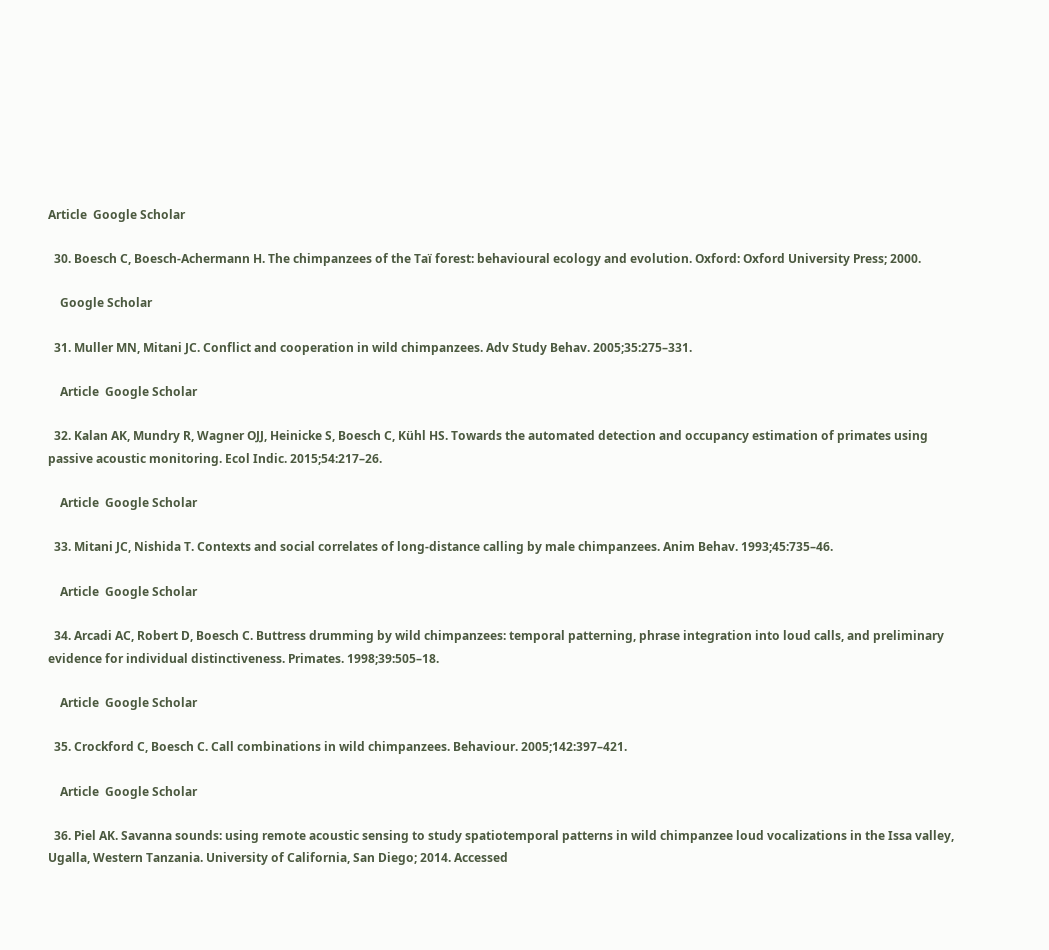Article  Google Scholar

  30. Boesch C, Boesch-Achermann H. The chimpanzees of the Taï forest: behavioural ecology and evolution. Oxford: Oxford University Press; 2000.

    Google Scholar

  31. Muller MN, Mitani JC. Conflict and cooperation in wild chimpanzees. Adv Study Behav. 2005;35:275–331.

    Article  Google Scholar

  32. Kalan AK, Mundry R, Wagner OJJ, Heinicke S, Boesch C, Kühl HS. Towards the automated detection and occupancy estimation of primates using passive acoustic monitoring. Ecol Indic. 2015;54:217–26.

    Article  Google Scholar

  33. Mitani JC, Nishida T. Contexts and social correlates of long-distance calling by male chimpanzees. Anim Behav. 1993;45:735–46.

    Article  Google Scholar

  34. Arcadi AC, Robert D, Boesch C. Buttress drumming by wild chimpanzees: temporal patterning, phrase integration into loud calls, and preliminary evidence for individual distinctiveness. Primates. 1998;39:505–18.

    Article  Google Scholar

  35. Crockford C, Boesch C. Call combinations in wild chimpanzees. Behaviour. 2005;142:397–421.

    Article  Google Scholar

  36. Piel AK. Savanna sounds: using remote acoustic sensing to study spatiotemporal patterns in wild chimpanzee loud vocalizations in the Issa valley, Ugalla, Western Tanzania. University of California, San Diego; 2014. Accessed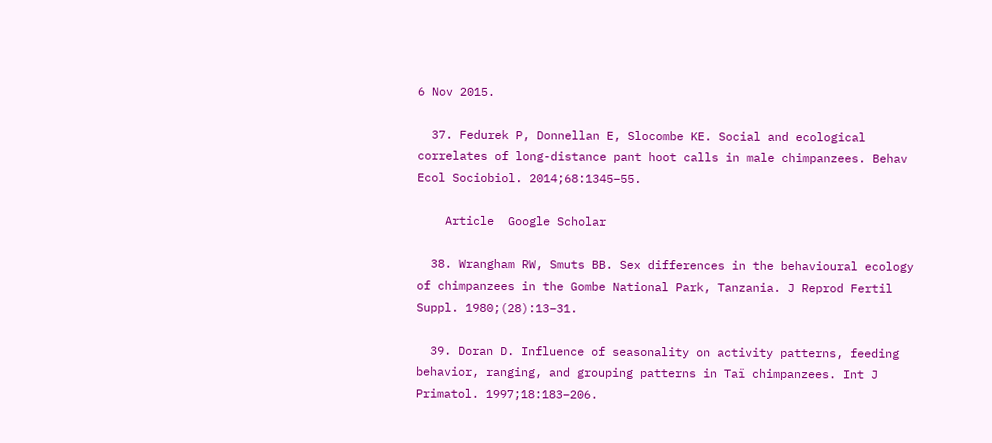6 Nov 2015.

  37. Fedurek P, Donnellan E, Slocombe KE. Social and ecological correlates of long-distance pant hoot calls in male chimpanzees. Behav Ecol Sociobiol. 2014;68:1345–55.

    Article  Google Scholar

  38. Wrangham RW, Smuts BB. Sex differences in the behavioural ecology of chimpanzees in the Gombe National Park, Tanzania. J Reprod Fertil Suppl. 1980;(28):13–31.

  39. Doran D. Influence of seasonality on activity patterns, feeding behavior, ranging, and grouping patterns in Taï chimpanzees. Int J Primatol. 1997;18:183–206.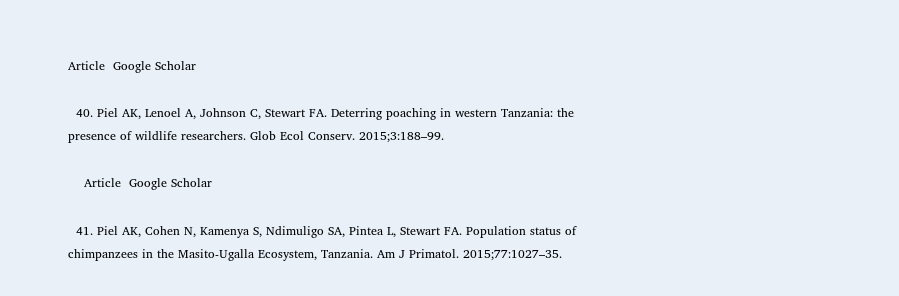Article  Google Scholar

  40. Piel AK, Lenoel A, Johnson C, Stewart FA. Deterring poaching in western Tanzania: the presence of wildlife researchers. Glob Ecol Conserv. 2015;3:188–99.

    Article  Google Scholar

  41. Piel AK, Cohen N, Kamenya S, Ndimuligo SA, Pintea L, Stewart FA. Population status of chimpanzees in the Masito-Ugalla Ecosystem, Tanzania. Am J Primatol. 2015;77:1027–35.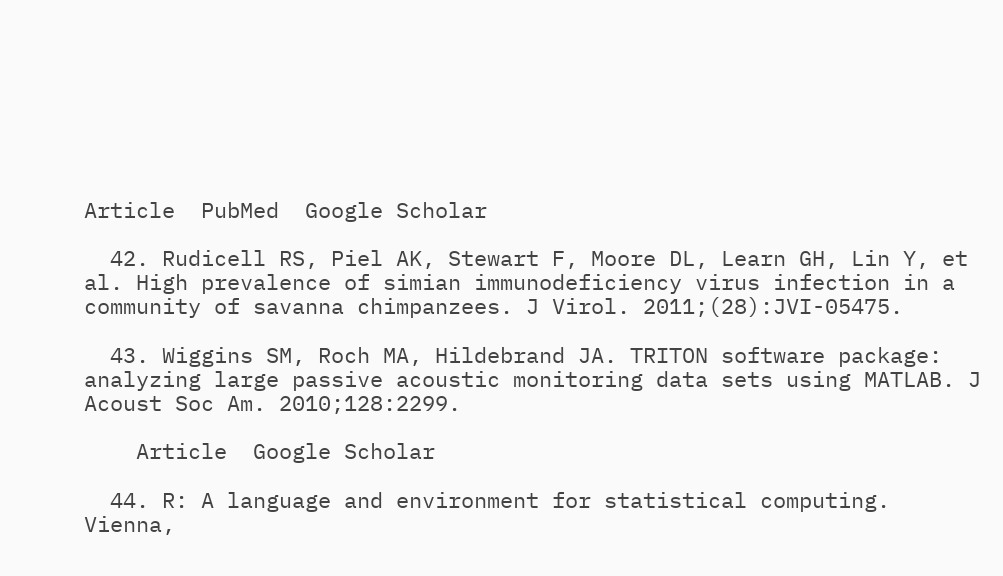Article  PubMed  Google Scholar

  42. Rudicell RS, Piel AK, Stewart F, Moore DL, Learn GH, Lin Y, et al. High prevalence of simian immunodeficiency virus infection in a community of savanna chimpanzees. J Virol. 2011;(28):JVI-05475.

  43. Wiggins SM, Roch MA, Hildebrand JA. TRITON software package: analyzing large passive acoustic monitoring data sets using MATLAB. J Acoust Soc Am. 2010;128:2299.

    Article  Google Scholar

  44. R: A language and environment for statistical computing. Vienna,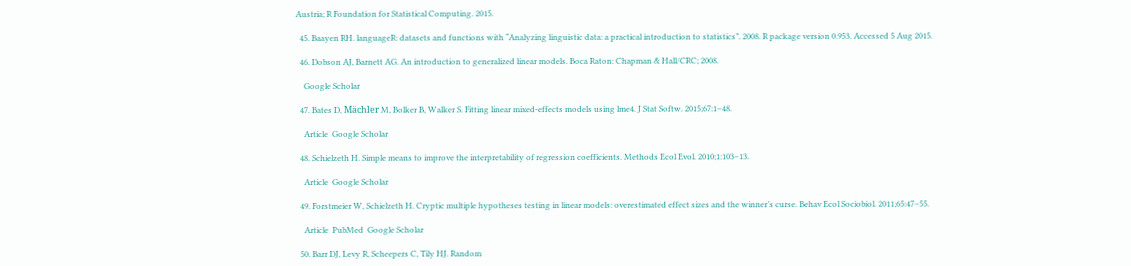Austria; R Foundation for Statistical Computing. 2015.

  45. Baayen RH. languageR: datasets and functions with “Analyzing linguistic data: a practical introduction to statistics”. 2008. R package version 0.953. Accessed 5 Aug 2015.

  46. Dobson AJ, Barnett AG. An introduction to generalized linear models. Boca Raton: Chapman & Hall/CRC; 2008.

    Google Scholar

  47. Bates D, Mächler M, Bolker B, Walker S. Fitting linear mixed-effects models using lme4. J Stat Softw. 2015;67:1–48.

    Article  Google Scholar

  48. Schielzeth H. Simple means to improve the interpretability of regression coefficients. Methods Ecol Evol. 2010;1:103–13.

    Article  Google Scholar

  49. Forstmeier W, Schielzeth H. Cryptic multiple hypotheses testing in linear models: overestimated effect sizes and the winner’s curse. Behav Ecol Sociobiol. 2011;65:47–55.

    Article  PubMed  Google Scholar

  50. Barr DJ, Levy R, Scheepers C, Tily HJ. Random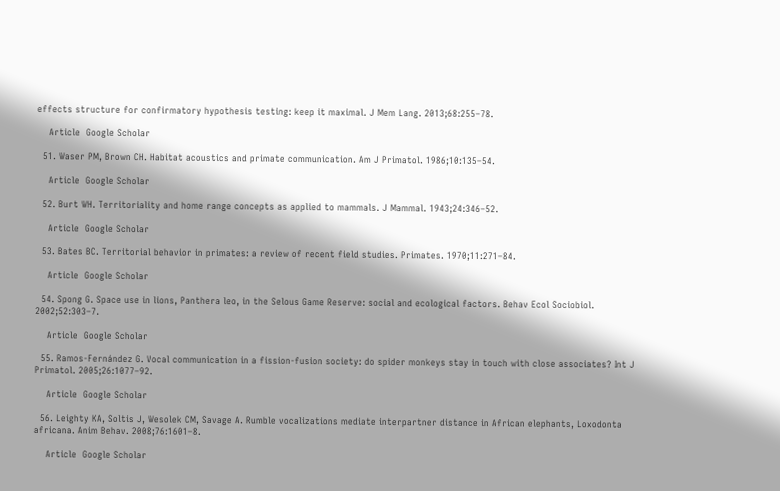effects structure for confirmatory hypothesis testing: keep it maximal. J Mem Lang. 2013;68:255–78.

    Article  Google Scholar

  51. Waser PM, Brown CH. Habitat acoustics and primate communication. Am J Primatol. 1986;10:135–54.

    Article  Google Scholar

  52. Burt WH. Territoriality and home range concepts as applied to mammals. J Mammal. 1943;24:346–52.

    Article  Google Scholar

  53. Bates BC. Territorial behavior in primates: a review of recent field studies. Primates. 1970;11:271–84.

    Article  Google Scholar

  54. Spong G. Space use in lions, Panthera leo, in the Selous Game Reserve: social and ecological factors. Behav Ecol Sociobiol. 2002;52:303–7.

    Article  Google Scholar

  55. Ramos-Fernández G. Vocal communication in a fission-fusion society: do spider monkeys stay in touch with close associates? Int J Primatol. 2005;26:1077–92.

    Article  Google Scholar

  56. Leighty KA, Soltis J, Wesolek CM, Savage A. Rumble vocalizations mediate interpartner distance in African elephants, Loxodonta africana. Anim Behav. 2008;76:1601–8.

    Article  Google Scholar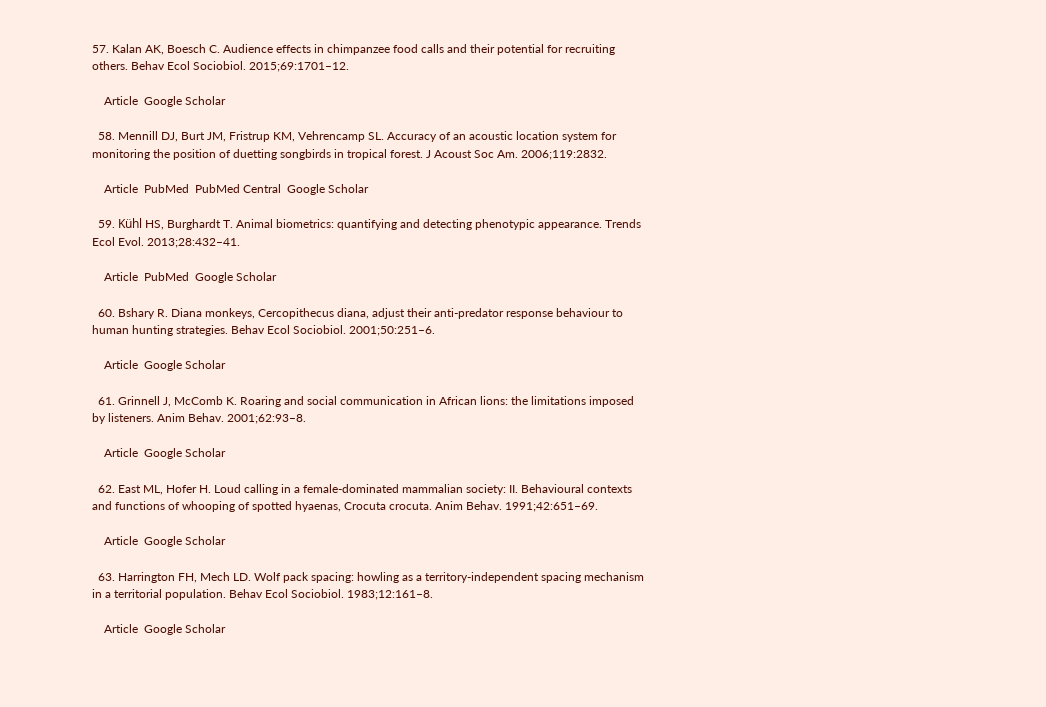57. Kalan AK, Boesch C. Audience effects in chimpanzee food calls and their potential for recruiting others. Behav Ecol Sociobiol. 2015;69:1701–12.

    Article  Google Scholar

  58. Mennill DJ, Burt JM, Fristrup KM, Vehrencamp SL. Accuracy of an acoustic location system for monitoring the position of duetting songbirds in tropical forest. J Acoust Soc Am. 2006;119:2832.

    Article  PubMed  PubMed Central  Google Scholar

  59. Kühl HS, Burghardt T. Animal biometrics: quantifying and detecting phenotypic appearance. Trends Ecol Evol. 2013;28:432–41.

    Article  PubMed  Google Scholar

  60. Bshary R. Diana monkeys, Cercopithecus diana, adjust their anti-predator response behaviour to human hunting strategies. Behav Ecol Sociobiol. 2001;50:251–6.

    Article  Google Scholar

  61. Grinnell J, McComb K. Roaring and social communication in African lions: the limitations imposed by listeners. Anim Behav. 2001;62:93–8.

    Article  Google Scholar

  62. East ML, Hofer H. Loud calling in a female-dominated mammalian society: II. Behavioural contexts and functions of whooping of spotted hyaenas, Crocuta crocuta. Anim Behav. 1991;42:651–69.

    Article  Google Scholar

  63. Harrington FH, Mech LD. Wolf pack spacing: howling as a territory-independent spacing mechanism in a territorial population. Behav Ecol Sociobiol. 1983;12:161–8.

    Article  Google Scholar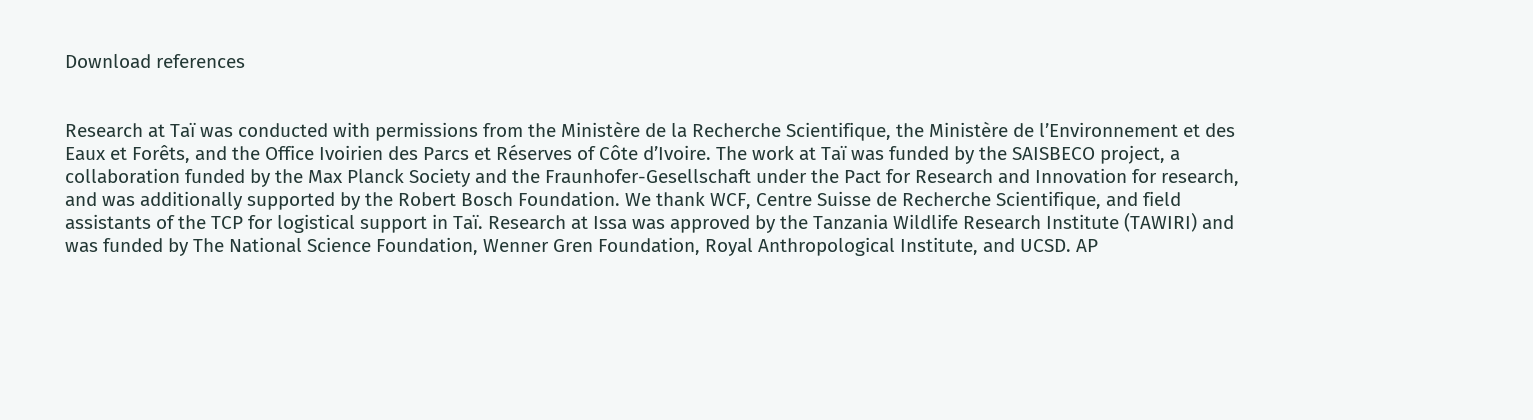Download references


Research at Taï was conducted with permissions from the Ministère de la Recherche Scientifique, the Ministère de l’Environnement et des Eaux et Forêts, and the Office Ivoirien des Parcs et Réserves of Côte d’Ivoire. The work at Taï was funded by the SAISBECO project, a collaboration funded by the Max Planck Society and the Fraunhofer-Gesellschaft under the Pact for Research and Innovation for research, and was additionally supported by the Robert Bosch Foundation. We thank WCF, Centre Suisse de Recherche Scientifique, and field assistants of the TCP for logistical support in Taï. Research at Issa was approved by the Tanzania Wildlife Research Institute (TAWIRI) and was funded by The National Science Foundation, Wenner Gren Foundation, Royal Anthropological Institute, and UCSD. AP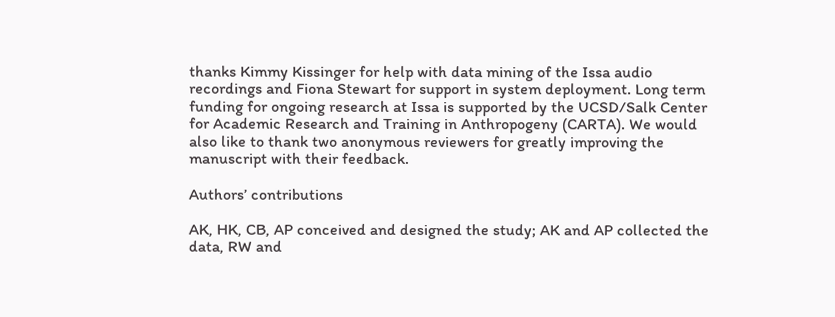thanks Kimmy Kissinger for help with data mining of the Issa audio recordings and Fiona Stewart for support in system deployment. Long term funding for ongoing research at Issa is supported by the UCSD/Salk Center for Academic Research and Training in Anthropogeny (CARTA). We would also like to thank two anonymous reviewers for greatly improving the manuscript with their feedback.

Authors’ contributions

AK, HK, CB, AP conceived and designed the study; AK and AP collected the data, RW and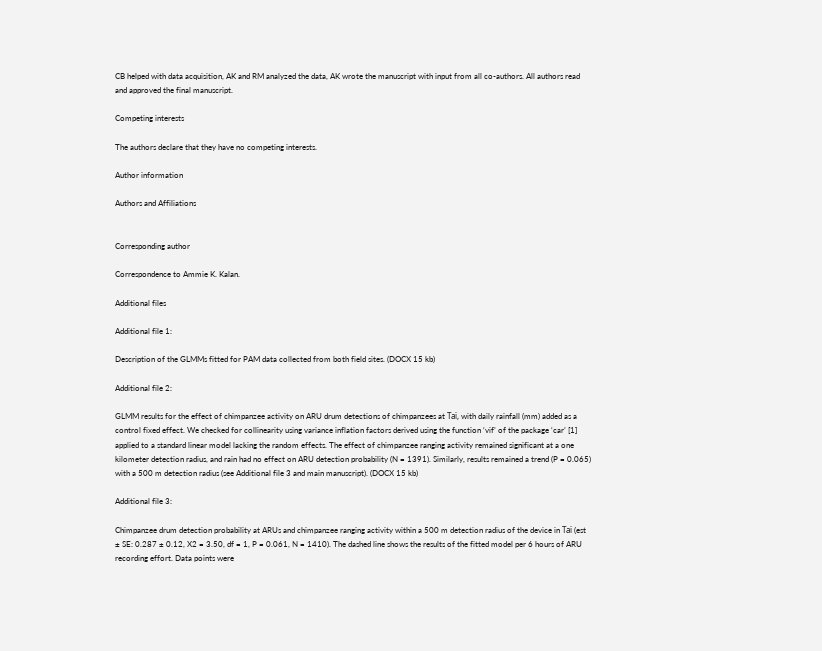CB helped with data acquisition, AK and RM analyzed the data, AK wrote the manuscript with input from all co-authors. All authors read and approved the final manuscript.

Competing interests

The authors declare that they have no competing interests.

Author information

Authors and Affiliations


Corresponding author

Correspondence to Ammie K. Kalan.

Additional files

Additional file 1:

Description of the GLMMs fitted for PAM data collected from both field sites. (DOCX 15 kb)

Additional file 2:

GLMM results for the effect of chimpanzee activity on ARU drum detections of chimpanzees at Taï, with daily rainfall (mm) added as a control fixed effect. We checked for collinearity using variance inflation factors derived using the function ‘vif’ of the package ‘car’ [1] applied to a standard linear model lacking the random effects. The effect of chimpanzee ranging activity remained significant at a one kilometer detection radius, and rain had no effect on ARU detection probability (N = 1391). Similarly, results remained a trend (P = 0.065) with a 500 m detection radius (see Additional file 3 and main manuscript). (DOCX 15 kb)

Additional file 3:

Chimpanzee drum detection probability at ARUs and chimpanzee ranging activity within a 500 m detection radius of the device in Taï (est ± SE: 0.287 ± 0.12, X2 = 3.50, df = 1, P = 0.061, N = 1410). The dashed line shows the results of the fitted model per 6 hours of ARU recording effort. Data points were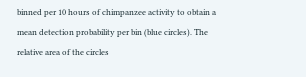binned per 10 hours of chimpanzee activity to obtain a mean detection probability per bin (blue circles). The relative area of the circles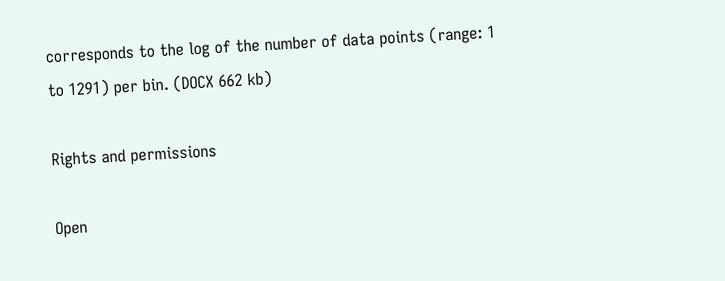corresponds to the log of the number of data points (range: 1 to 1291) per bin. (DOCX 662 kb)

Rights and permissions

Open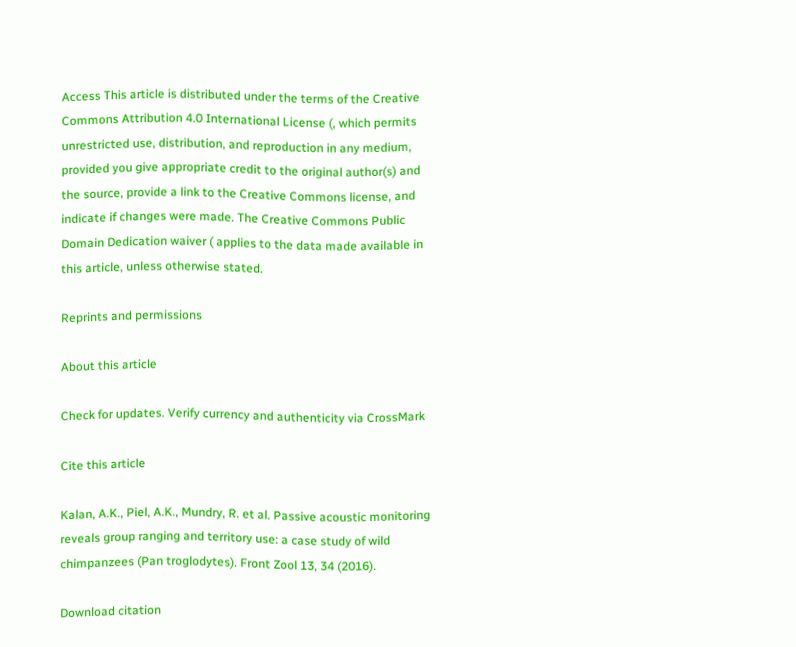Access This article is distributed under the terms of the Creative Commons Attribution 4.0 International License (, which permits unrestricted use, distribution, and reproduction in any medium, provided you give appropriate credit to the original author(s) and the source, provide a link to the Creative Commons license, and indicate if changes were made. The Creative Commons Public Domain Dedication waiver ( applies to the data made available in this article, unless otherwise stated.

Reprints and permissions

About this article

Check for updates. Verify currency and authenticity via CrossMark

Cite this article

Kalan, A.K., Piel, A.K., Mundry, R. et al. Passive acoustic monitoring reveals group ranging and territory use: a case study of wild chimpanzees (Pan troglodytes). Front Zool 13, 34 (2016).

Download citation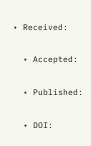• Received:

  • Accepted:

  • Published:

  • DOI: